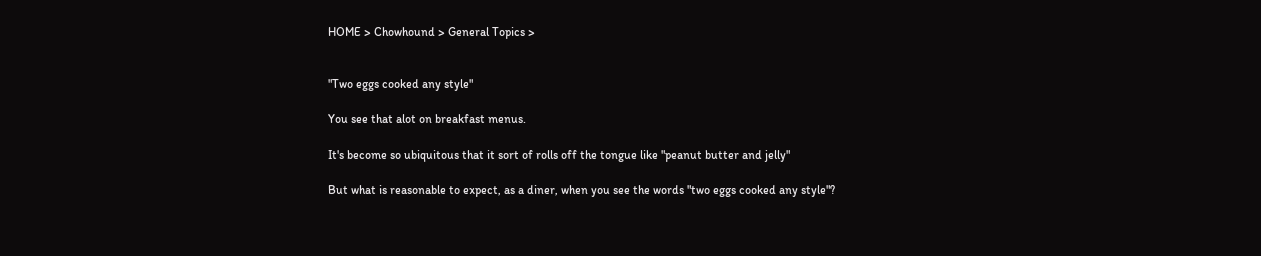HOME > Chowhound > General Topics >


"Two eggs cooked any style"

You see that alot on breakfast menus.

It's become so ubiquitous that it sort of rolls off the tongue like "peanut butter and jelly"

But what is reasonable to expect, as a diner, when you see the words "two eggs cooked any style"?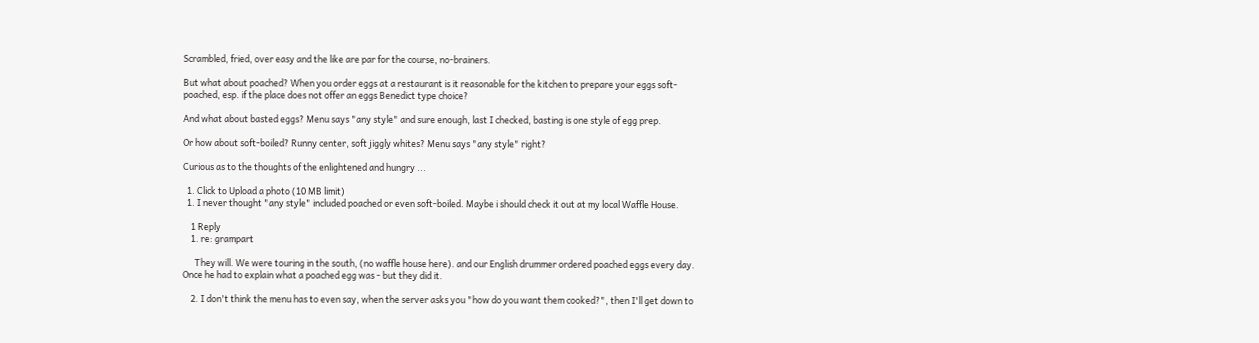Scrambled, fried, over easy and the like are par for the course, no-brainers.

But what about poached? When you order eggs at a restaurant is it reasonable for the kitchen to prepare your eggs soft-poached, esp. if the place does not offer an eggs Benedict type choice?

And what about basted eggs? Menu says "any style" and sure enough, last I checked, basting is one style of egg prep.

Or how about soft-boiled? Runny center, soft jiggly whites? Menu says "any style" right?

Curious as to the thoughts of the enlightened and hungry ...

  1. Click to Upload a photo (10 MB limit)
  1. I never thought "any style" included poached or even soft-boiled. Maybe i should check it out at my local Waffle House.

    1 Reply
    1. re: grampart

      They will. We were touring in the south, (no waffle house here). and our English drummer ordered poached eggs every day. Once he had to explain what a poached egg was - but they did it.

    2. I don't think the menu has to even say, when the server asks you "how do you want them cooked?", then I'll get down to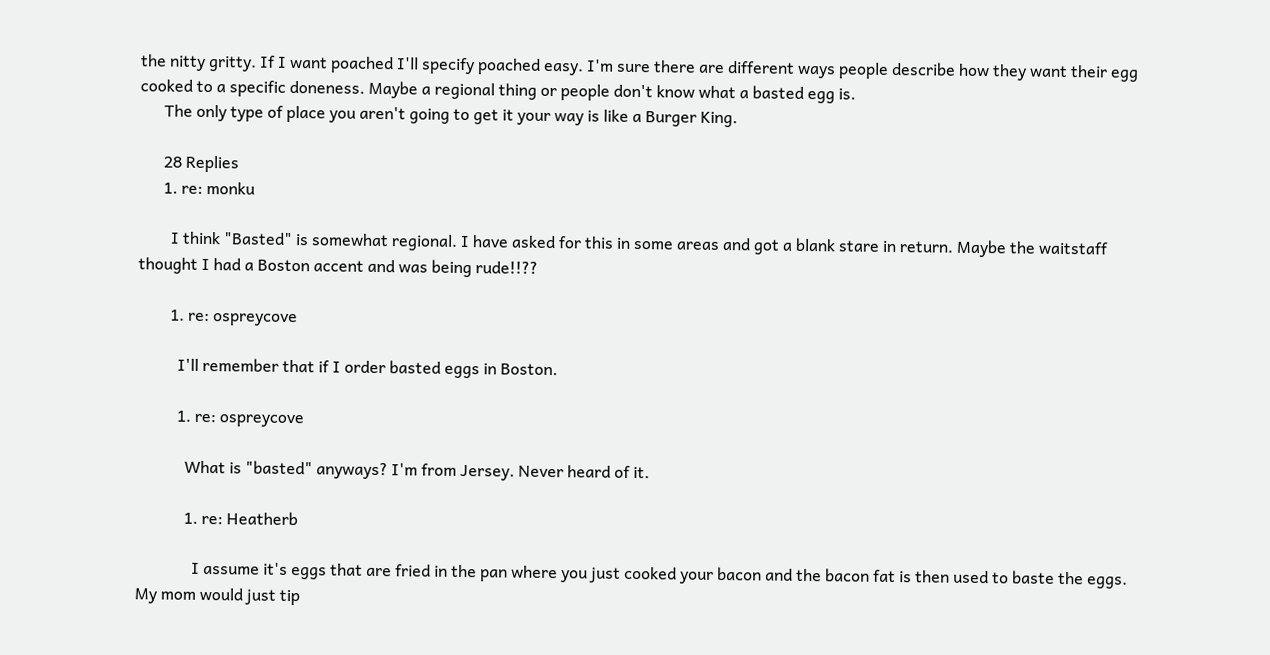the nitty gritty. If I want poached I'll specify poached easy. I'm sure there are different ways people describe how they want their egg cooked to a specific doneness. Maybe a regional thing or people don't know what a basted egg is.
      The only type of place you aren't going to get it your way is like a Burger King.

      28 Replies
      1. re: monku

        I think "Basted" is somewhat regional. I have asked for this in some areas and got a blank stare in return. Maybe the waitstaff thought I had a Boston accent and was being rude!!??

        1. re: ospreycove

          I'll remember that if I order basted eggs in Boston.

          1. re: ospreycove

            What is "basted" anyways? I'm from Jersey. Never heard of it.

            1. re: Heatherb

              I assume it's eggs that are fried in the pan where you just cooked your bacon and the bacon fat is then used to baste the eggs. My mom would just tip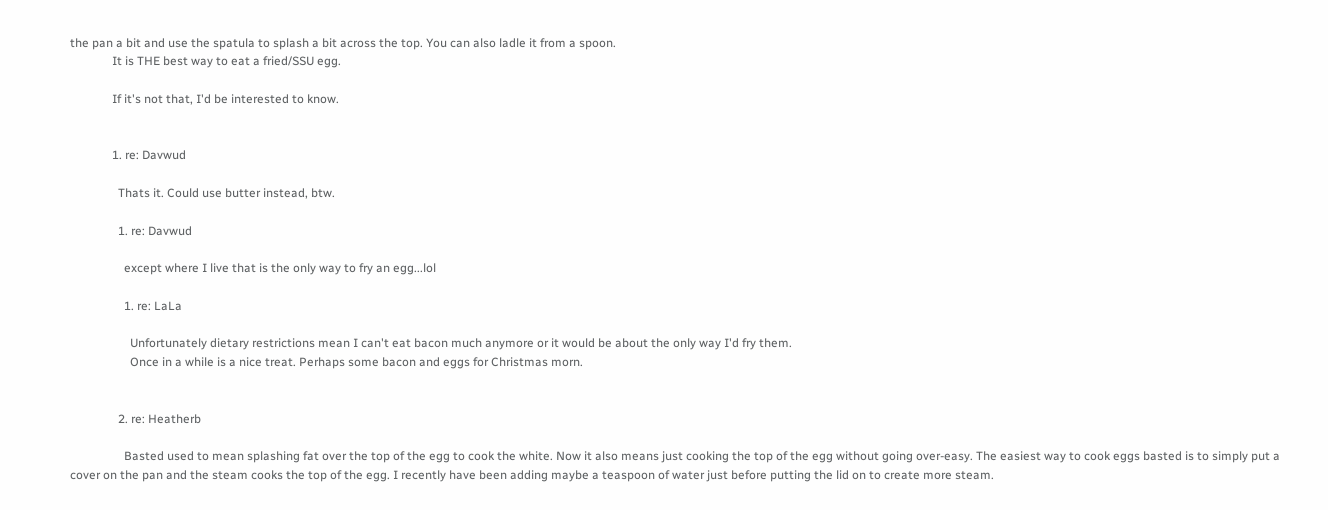the pan a bit and use the spatula to splash a bit across the top. You can also ladle it from a spoon.
              It is THE best way to eat a fried/SSU egg.

              If it's not that, I'd be interested to know.


              1. re: Davwud

                Thats it. Could use butter instead, btw.

                1. re: Davwud

                  except where I live that is the only way to fry an egg...lol

                  1. re: LaLa

                    Unfortunately dietary restrictions mean I can't eat bacon much anymore or it would be about the only way I'd fry them.
                    Once in a while is a nice treat. Perhaps some bacon and eggs for Christmas morn.


                2. re: Heatherb

                  Basted used to mean splashing fat over the top of the egg to cook the white. Now it also means just cooking the top of the egg without going over-easy. The easiest way to cook eggs basted is to simply put a cover on the pan and the steam cooks the top of the egg. I recently have been adding maybe a teaspoon of water just before putting the lid on to create more steam.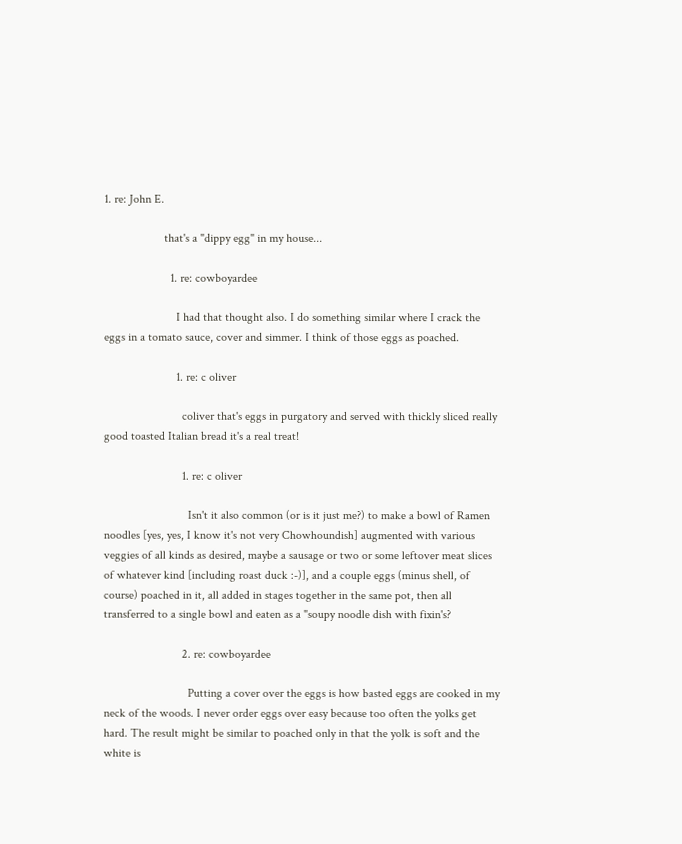1. re: John E.

                    that's a "dippy egg" in my house...

                      1. re: cowboyardee

                        I had that thought also. I do something similar where I crack the eggs in a tomato sauce, cover and simmer. I think of those eggs as poached.

                        1. re: c oliver

                          coliver that's eggs in purgatory and served with thickly sliced really good toasted Italian bread it's a real treat!

                          1. re: c oliver

                            Isn't it also common (or is it just me?) to make a bowl of Ramen noodles [yes, yes, I know it's not very Chowhoundish] augmented with various veggies of all kinds as desired, maybe a sausage or two or some leftover meat slices of whatever kind [including roast duck :-)], and a couple eggs (minus shell, of course) poached in it, all added in stages together in the same pot, then all transferred to a single bowl and eaten as a "soupy noodle dish with fixin's?

                          2. re: cowboyardee

                            Putting a cover over the eggs is how basted eggs are cooked in my neck of the woods. I never order eggs over easy because too often the yolks get hard. The result might be similar to poached only in that the yolk is soft and the white is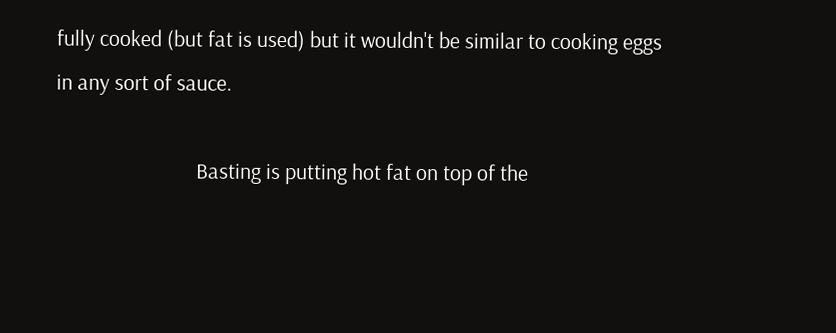fully cooked (but fat is used) but it wouldn't be similar to cooking eggs in any sort of sauce.

                            Basting is putting hot fat on top of the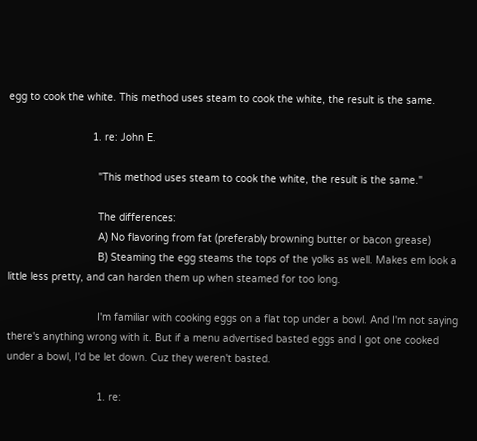egg to cook the white. This method uses steam to cook the white, the result is the same.

                            1. re: John E.

                              "This method uses steam to cook the white, the result is the same."

                              The differences:
                              A) No flavoring from fat (preferably browning butter or bacon grease)
                              B) Steaming the egg steams the tops of the yolks as well. Makes em look a little less pretty, and can harden them up when steamed for too long.

                              I'm familiar with cooking eggs on a flat top under a bowl. And I'm not saying there's anything wrong with it. But if a menu advertised basted eggs and I got one cooked under a bowl, I'd be let down. Cuz they weren't basted.

                              1. re: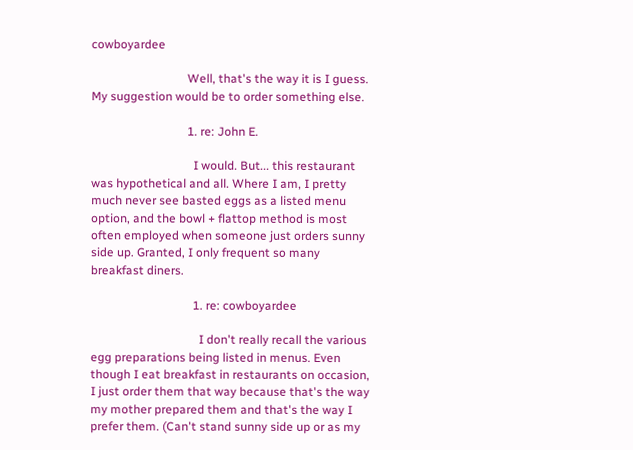cowboyardee

                                Well, that's the way it is I guess. My suggestion would be to order something else.

                                1. re: John E.

                                  I would. But... this restaurant was hypothetical and all. Where I am, I pretty much never see basted eggs as a listed menu option, and the bowl + flattop method is most often employed when someone just orders sunny side up. Granted, I only frequent so many breakfast diners.

                                  1. re: cowboyardee

                                    I don't really recall the various egg preparations being listed in menus. Even though I eat breakfast in restaurants on occasion, I just order them that way because that's the way my mother prepared them and that's the way I prefer them. (Can't stand sunny side up or as my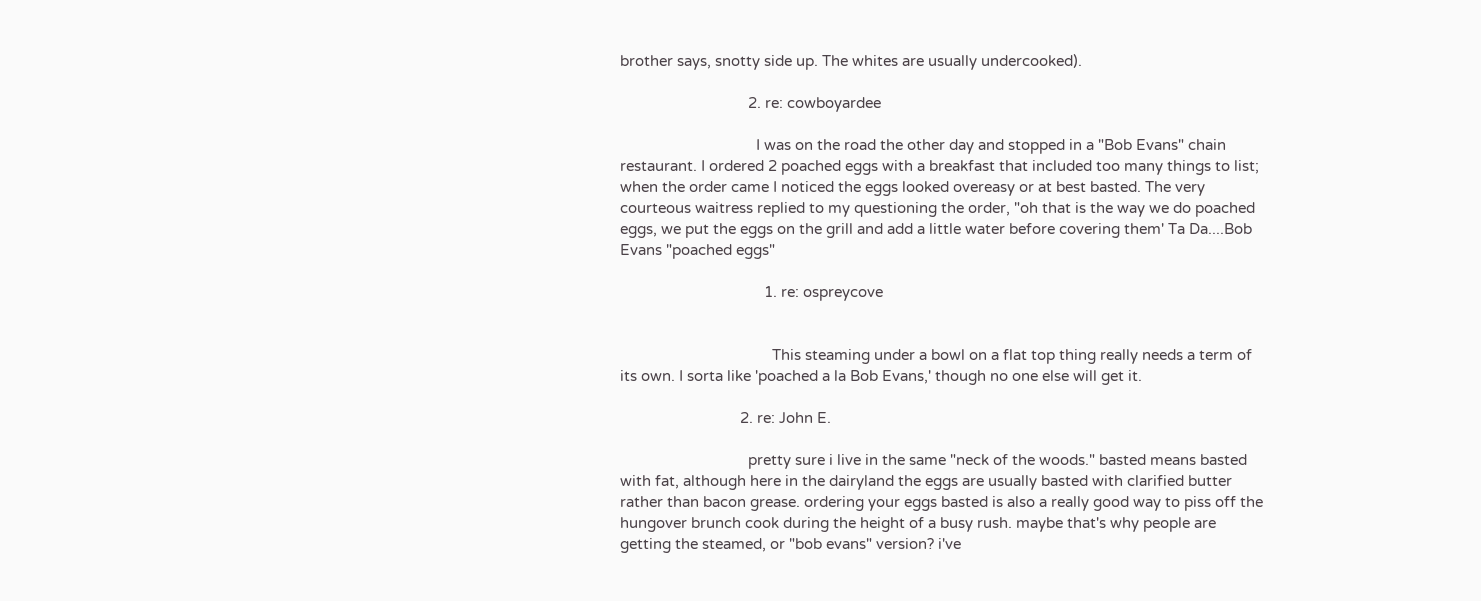brother says, snotty side up. The whites are usually undercooked).

                                2. re: cowboyardee

                                  I was on the road the other day and stopped in a "Bob Evans" chain restaurant. I ordered 2 poached eggs with a breakfast that included too many things to list; when the order came I noticed the eggs looked overeasy or at best basted. The very courteous waitress replied to my questioning the order, "oh that is the way we do poached eggs, we put the eggs on the grill and add a little water before covering them' Ta Da....Bob Evans "poached eggs"

                                    1. re: ospreycove


                                      This steaming under a bowl on a flat top thing really needs a term of its own. I sorta like 'poached a la Bob Evans,' though no one else will get it.

                              2. re: John E.

                                pretty sure i live in the same "neck of the woods." basted means basted with fat, although here in the dairyland the eggs are usually basted with clarified butter rather than bacon grease. ordering your eggs basted is also a really good way to piss off the hungover brunch cook during the height of a busy rush. maybe that's why people are getting the steamed, or "bob evans" version? i've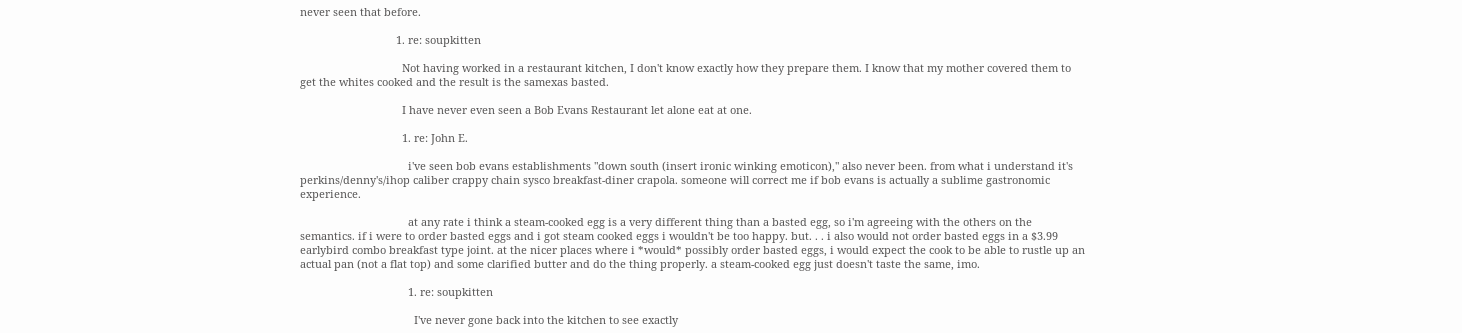never seen that before.

                                1. re: soupkitten

                                  Not having worked in a restaurant kitchen, I don't know exactly how they prepare them. I know that my mother covered them to get the whites cooked and the result is the samexas basted.

                                  I have never even seen a Bob Evans Restaurant let alone eat at one.

                                  1. re: John E.

                                    i've seen bob evans establishments "down south (insert ironic winking emoticon)," also never been. from what i understand it's perkins/denny's/ihop caliber crappy chain sysco breakfast-diner crapola. someone will correct me if bob evans is actually a sublime gastronomic experience.

                                    at any rate i think a steam-cooked egg is a very different thing than a basted egg, so i'm agreeing with the others on the semantics. if i were to order basted eggs and i got steam cooked eggs i wouldn't be too happy. but. . . i also would not order basted eggs in a $3.99 earlybird combo breakfast type joint. at the nicer places where i *would* possibly order basted eggs, i would expect the cook to be able to rustle up an actual pan (not a flat top) and some clarified butter and do the thing properly. a steam-cooked egg just doesn't taste the same, imo.

                                    1. re: soupkitten

                                      I've never gone back into the kitchen to see exactly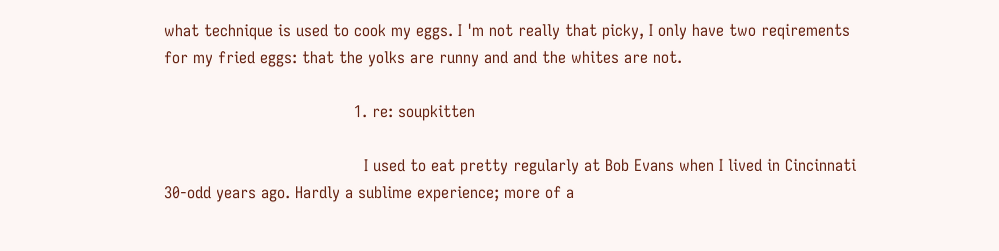what technique is used to cook my eggs. I 'm not really that picky, I only have two reqirements for my fried eggs: that the yolks are runny and and the whites are not.

                                      1. re: soupkitten

                                        I used to eat pretty regularly at Bob Evans when I lived in Cincinnati 30-odd years ago. Hardly a sublime experience; more of a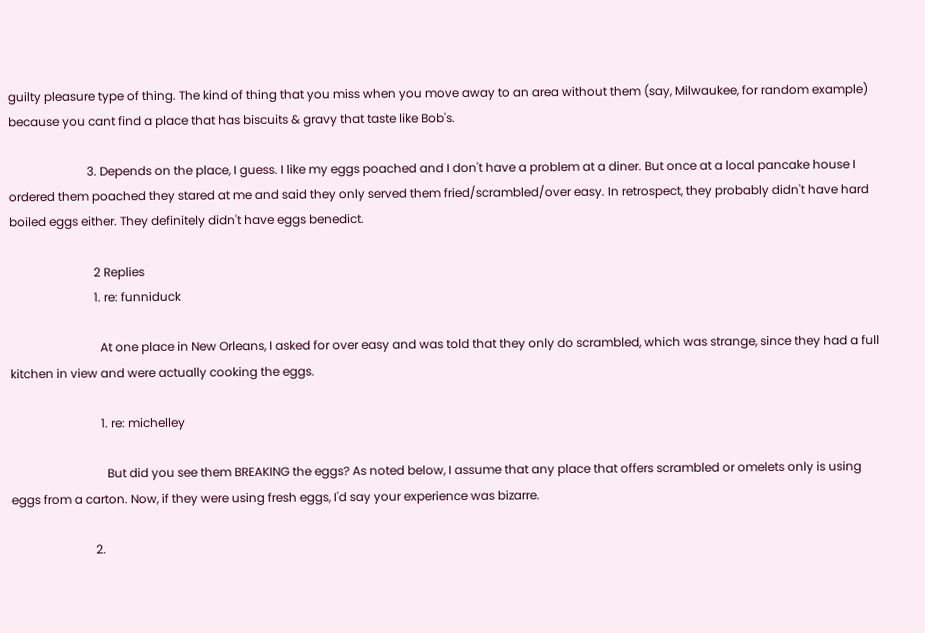guilty pleasure type of thing. The kind of thing that you miss when you move away to an area without them (say, Milwaukee, for random example) because you cant find a place that has biscuits & gravy that taste like Bob's.

                          3. Depends on the place, I guess. I like my eggs poached and I don't have a problem at a diner. But once at a local pancake house I ordered them poached they stared at me and said they only served them fried/scrambled/over easy. In retrospect, they probably didn't have hard boiled eggs either. They definitely didn't have eggs benedict.

                            2 Replies
                            1. re: funniduck

                              At one place in New Orleans, I asked for over easy and was told that they only do scrambled, which was strange, since they had a full kitchen in view and were actually cooking the eggs.

                              1. re: michelley

                                But did you see them BREAKING the eggs? As noted below, I assume that any place that offers scrambled or omelets only is using eggs from a carton. Now, if they were using fresh eggs, I'd say your experience was bizarre.

                            2.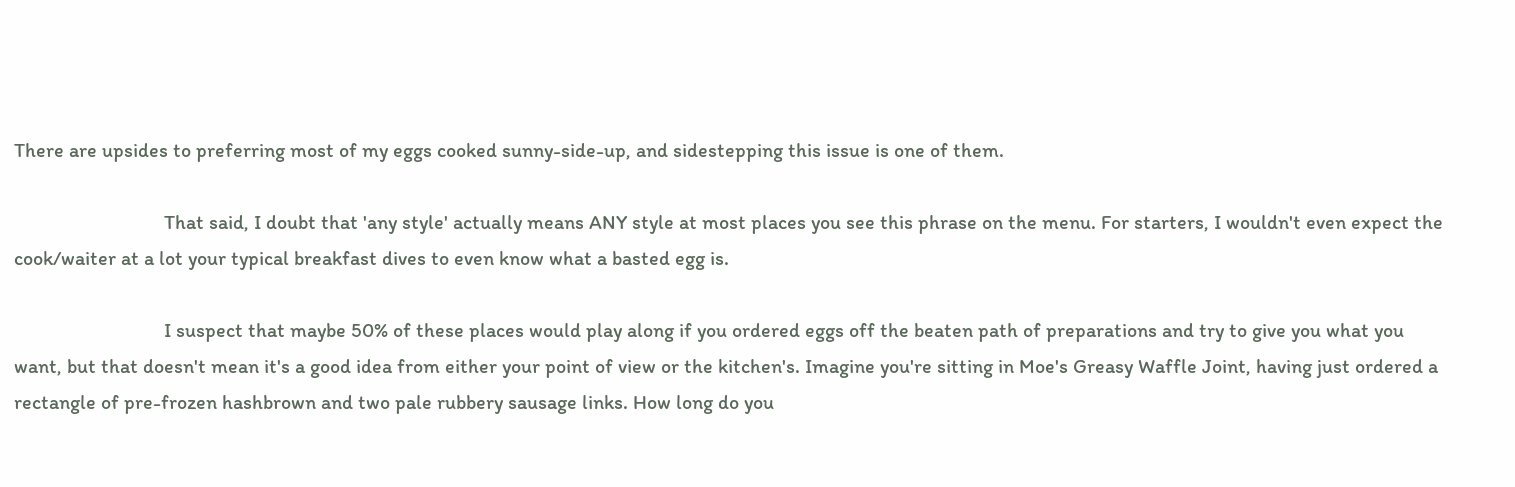There are upsides to preferring most of my eggs cooked sunny-side-up, and sidestepping this issue is one of them.

                              That said, I doubt that 'any style' actually means ANY style at most places you see this phrase on the menu. For starters, I wouldn't even expect the cook/waiter at a lot your typical breakfast dives to even know what a basted egg is.

                              I suspect that maybe 50% of these places would play along if you ordered eggs off the beaten path of preparations and try to give you what you want, but that doesn't mean it's a good idea from either your point of view or the kitchen's. Imagine you're sitting in Moe's Greasy Waffle Joint, having just ordered a rectangle of pre-frozen hashbrown and two pale rubbery sausage links. How long do you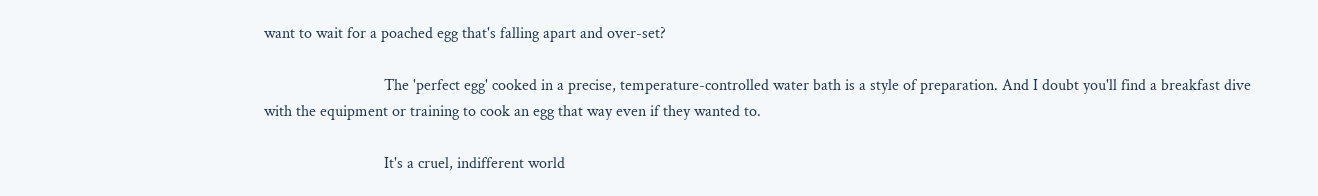want to wait for a poached egg that's falling apart and over-set?

                              The 'perfect egg' cooked in a precise, temperature-controlled water bath is a style of preparation. And I doubt you'll find a breakfast dive with the equipment or training to cook an egg that way even if they wanted to.

                              It's a cruel, indifferent world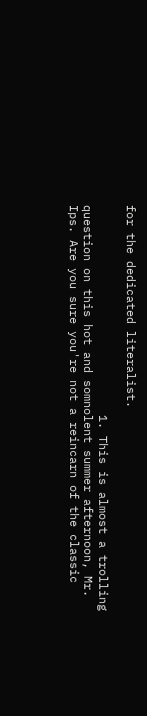for the dedicated literalist.

                              1. This is almost a trolling question on this hot and somnolent summer afternoon, Mr. Ips. Are you sure you're not a reincarn of the classic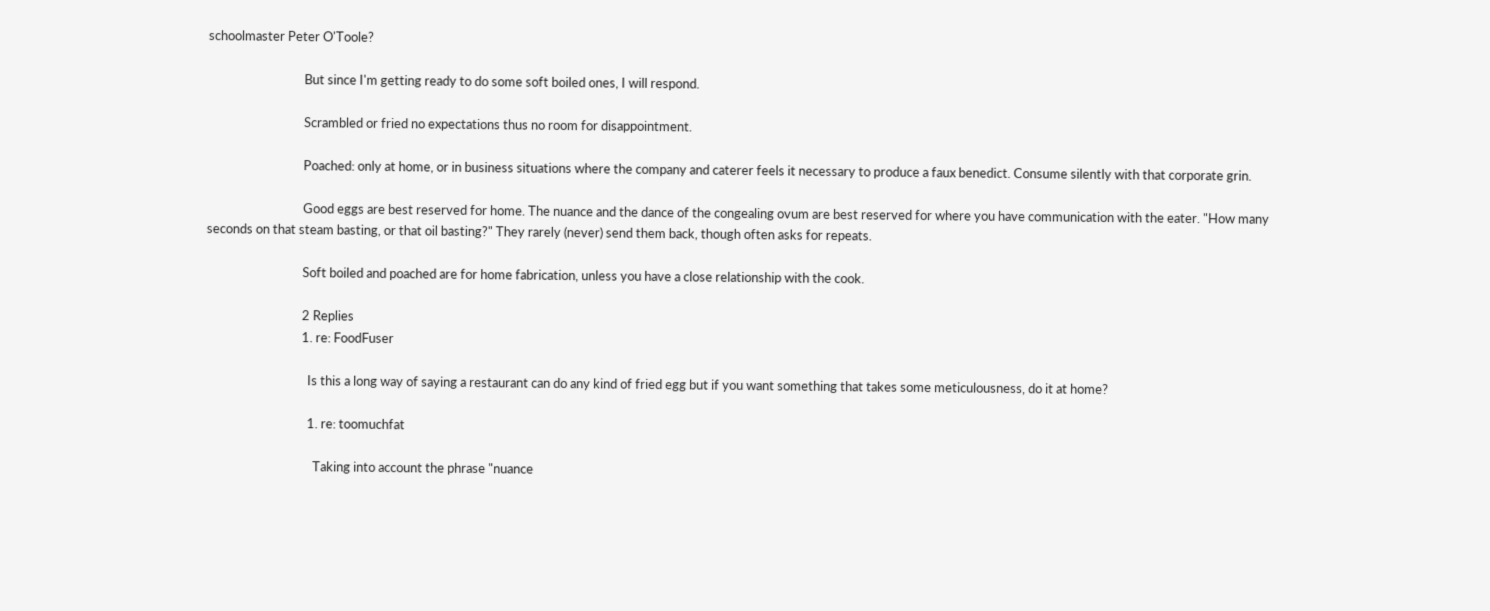schoolmaster Peter O'Toole?

                                But since I'm getting ready to do some soft boiled ones, I will respond.

                                Scrambled or fried no expectations thus no room for disappointment.

                                Poached: only at home, or in business situations where the company and caterer feels it necessary to produce a faux benedict. Consume silently with that corporate grin.

                                Good eggs are best reserved for home. The nuance and the dance of the congealing ovum are best reserved for where you have communication with the eater. "How many seconds on that steam basting, or that oil basting?" They rarely (never) send them back, though often asks for repeats.

                                Soft boiled and poached are for home fabrication, unless you have a close relationship with the cook.

                                2 Replies
                                1. re: FoodFuser

                                  Is this a long way of saying a restaurant can do any kind of fried egg but if you want something that takes some meticulousness, do it at home?

                                  1. re: toomuchfat

                                    Taking into account the phrase "nuance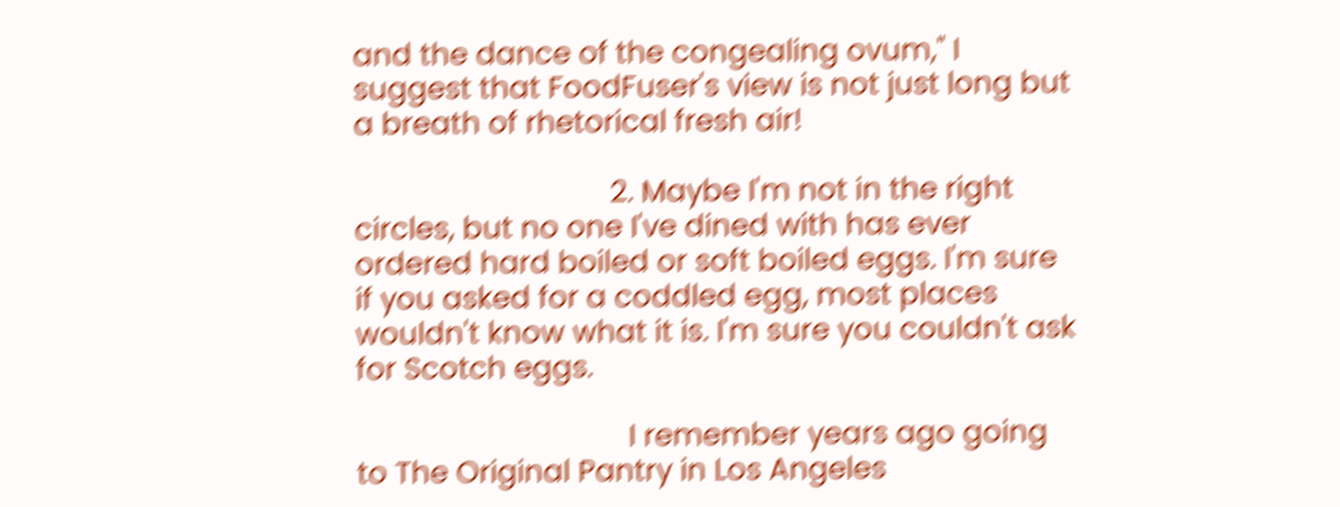and the dance of the congealing ovum," I suggest that FoodFuser's view is not just long but a breath of rhetorical fresh air!

                                2. Maybe I'm not in the right circles, but no one I've dined with has ever ordered hard boiled or soft boiled eggs. I'm sure if you asked for a coddled egg, most places wouldn't know what it is. I'm sure you couldn't ask for Scotch eggs.

                                  I remember years ago going to The Original Pantry in Los Angeles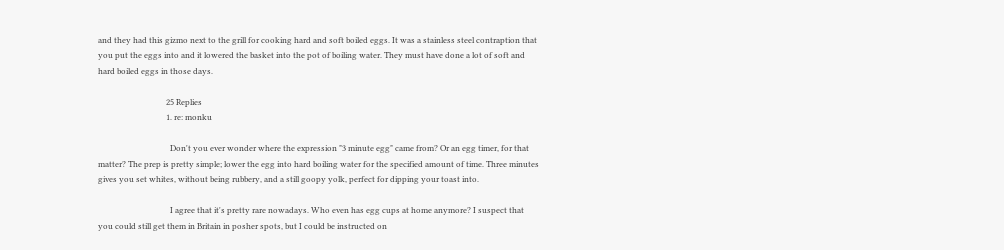and they had this gizmo next to the grill for cooking hard and soft boiled eggs. It was a stainless steel contraption that you put the eggs into and it lowered the basket into the pot of boiling water. They must have done a lot of soft and hard boiled eggs in those days.

                                  25 Replies
                                  1. re: monku

                                    Don't you ever wonder where the expression "3 minute egg" came from? Or an egg timer, for that matter? The prep is pretty simple; lower the egg into hard boiling water for the specified amount of time. Three minutes gives you set whites, without being rubbery, and a still goopy yolk, perfect for dipping your toast into.

                                    I agree that it's pretty rare nowadays. Who even has egg cups at home anymore? I suspect that you could still get them in Britain in posher spots, but I could be instructed on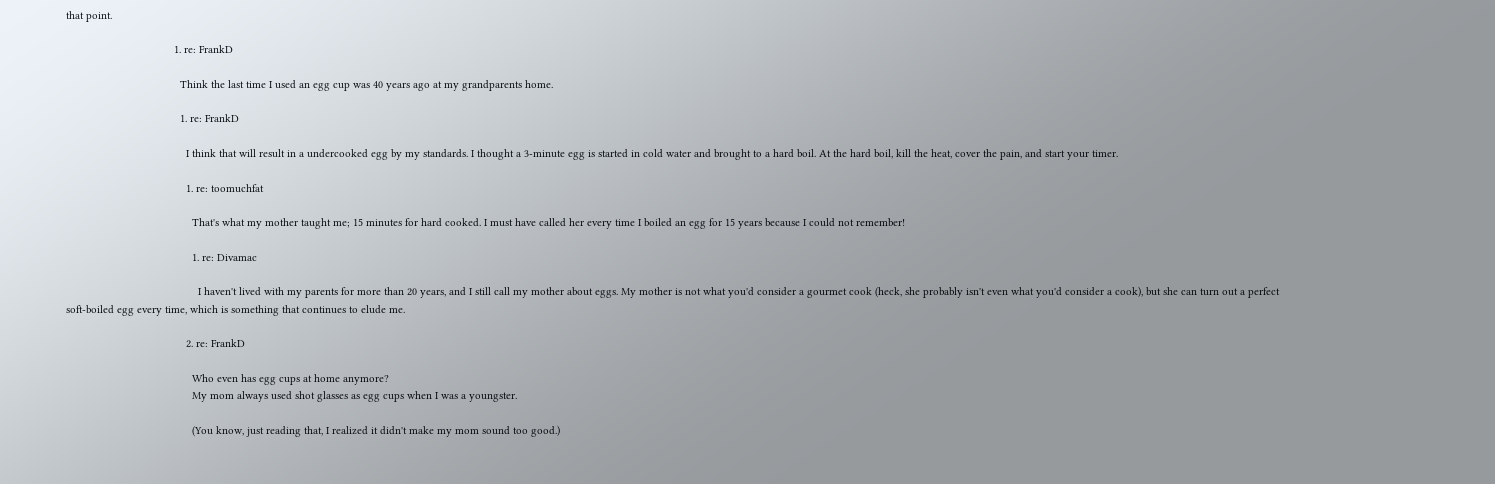that point.

                                    1. re: FrankD

                                      Think the last time I used an egg cup was 40 years ago at my grandparents home.

                                      1. re: FrankD

                                        I think that will result in a undercooked egg by my standards. I thought a 3-minute egg is started in cold water and brought to a hard boil. At the hard boil, kill the heat, cover the pain, and start your timer.

                                        1. re: toomuchfat

                                          That's what my mother taught me; 15 minutes for hard cooked. I must have called her every time I boiled an egg for 15 years because I could not remember!

                                          1. re: Divamac

                                            I haven't lived with my parents for more than 20 years, and I still call my mother about eggs. My mother is not what you'd consider a gourmet cook (heck, she probably isn't even what you'd consider a cook), but she can turn out a perfect soft-boiled egg every time, which is something that continues to elude me.

                                        2. re: FrankD

                                          Who even has egg cups at home anymore?
                                          My mom always used shot glasses as egg cups when I was a youngster.

                                          (You know, just reading that, I realized it didn't make my mom sound too good.)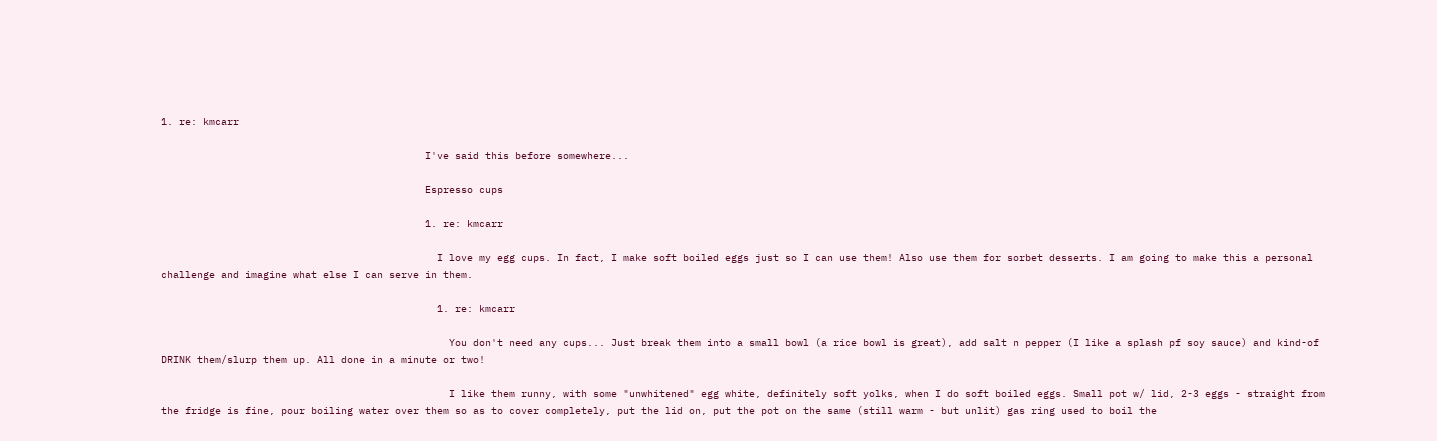1. re: kmcarr

                                            I've said this before somewhere...

                                            Espresso cups

                                            1. re: kmcarr

                                              I love my egg cups. In fact, I make soft boiled eggs just so I can use them! Also use them for sorbet desserts. I am going to make this a personal challenge and imagine what else I can serve in them.

                                              1. re: kmcarr

                                                You don't need any cups... Just break them into a small bowl (a rice bowl is great), add salt n pepper (I like a splash pf soy sauce) and kind-of DRINK them/slurp them up. All done in a minute or two!

                                                I like them runny, with some "unwhitened" egg white, definitely soft yolks, when I do soft boiled eggs. Small pot w/ lid, 2-3 eggs - straight from the fridge is fine, pour boiling water over them so as to cover completely, put the lid on, put the pot on the same (still warm - but unlit) gas ring used to boil the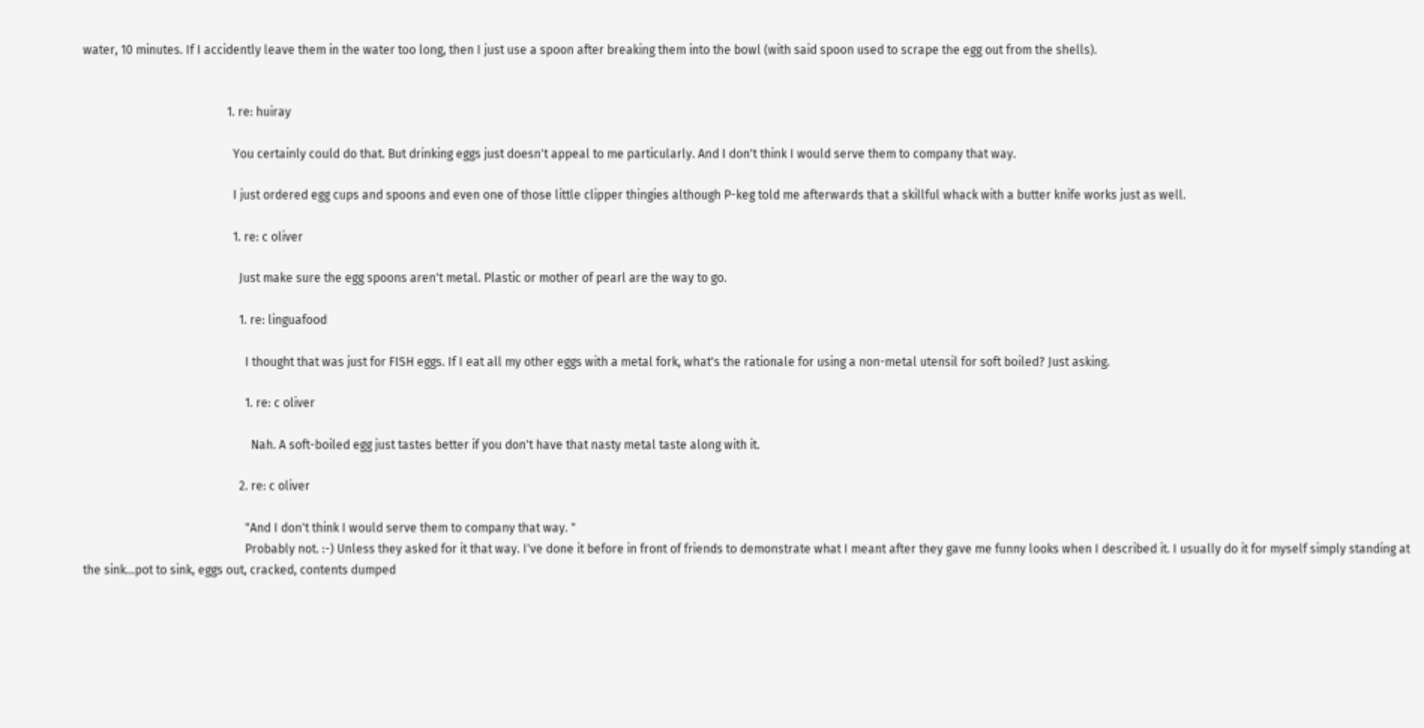water, 10 minutes. If I accidently leave them in the water too long, then I just use a spoon after breaking them into the bowl (with said spoon used to scrape the egg out from the shells).


                                                1. re: huiray

                                                  You certainly could do that. But drinking eggs just doesn't appeal to me particularly. And I don't think I would serve them to company that way.

                                                  I just ordered egg cups and spoons and even one of those little clipper thingies although P-keg told me afterwards that a skillful whack with a butter knife works just as well.

                                                  1. re: c oliver

                                                    Just make sure the egg spoons aren't metal. Plastic or mother of pearl are the way to go.

                                                    1. re: linguafood

                                                      I thought that was just for FISH eggs. If I eat all my other eggs with a metal fork, what's the rationale for using a non-metal utensil for soft boiled? Just asking.

                                                      1. re: c oliver

                                                        Nah. A soft-boiled egg just tastes better if you don't have that nasty metal taste along with it.

                                                    2. re: c oliver

                                                      "And I don't think I would serve them to company that way. "
                                                      Probably not. :-) Unless they asked for it that way. I've done it before in front of friends to demonstrate what I meant after they gave me funny looks when I described it. I usually do it for myself simply standing at the sink...pot to sink, eggs out, cracked, contents dumped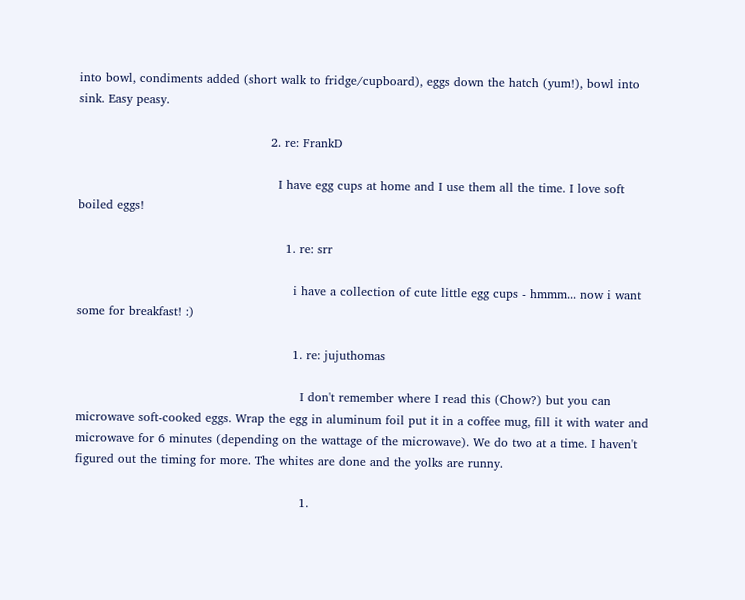into bowl, condiments added (short walk to fridge/cupboard), eggs down the hatch (yum!), bowl into sink. Easy peasy.

                                                2. re: FrankD

                                                  I have egg cups at home and I use them all the time. I love soft boiled eggs!

                                                    1. re: srr

                                                      i have a collection of cute little egg cups - hmmm... now i want some for breakfast! :)

                                                      1. re: jujuthomas

                                                        I don't remember where I read this (Chow?) but you can microwave soft-cooked eggs. Wrap the egg in aluminum foil put it in a coffee mug, fill it with water and microwave for 6 minutes (depending on the wattage of the microwave). We do two at a time. I haven't figured out the timing for more. The whites are done and the yolks are runny.

                                                        1.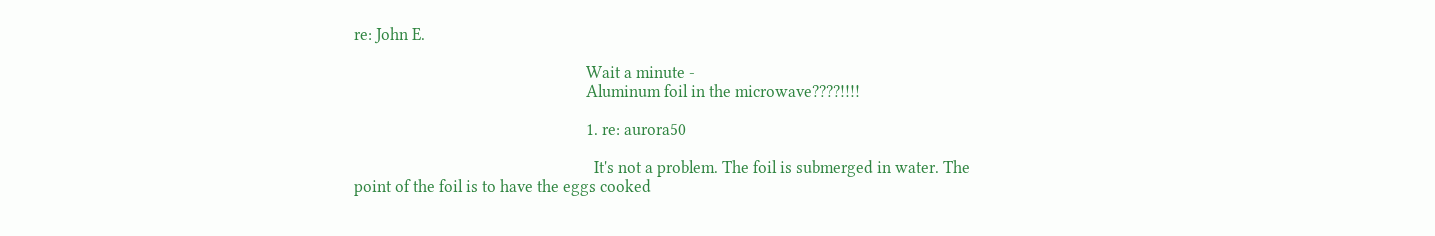re: John E.

                                                          Wait a minute -
                                                          Aluminum foil in the microwave????!!!!

                                                          1. re: aurora50

                                                            It's not a problem. The foil is submerged in water. The point of the foil is to have the eggs cooked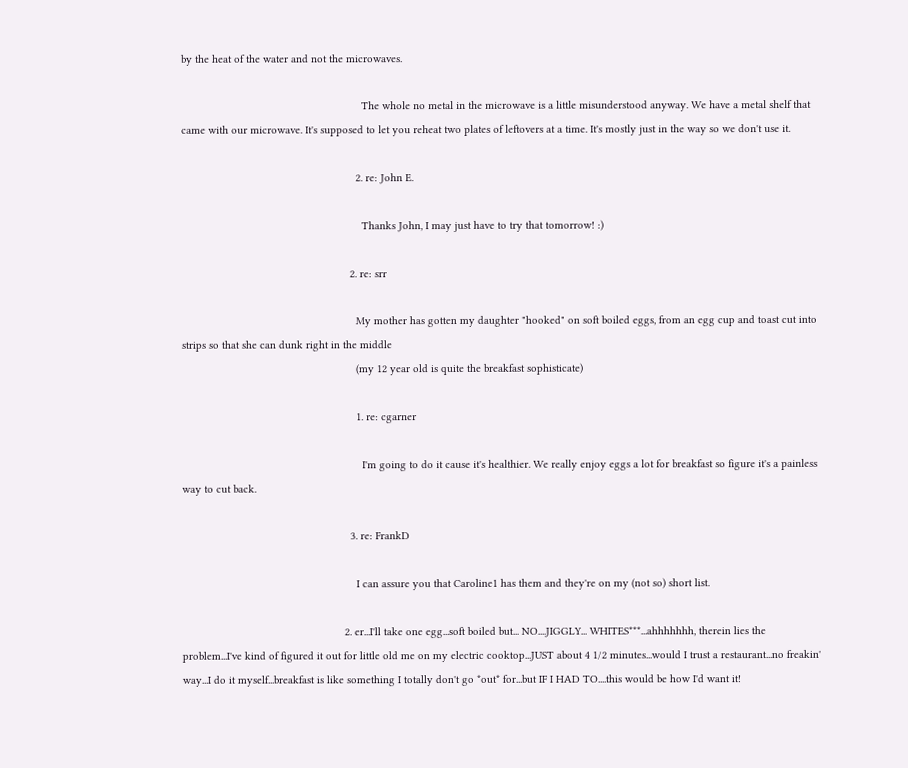by the heat of the water and not the microwaves.

                                                            The whole no metal in the microwave is a little misunderstood anyway. We have a metal shelf that came with our microwave. It's supposed to let you reheat two plates of leftovers at a time. It's mostly just in the way so we don't use it.

                                                          2. re: John E.

                                                            Thanks John, I may just have to try that tomorrow! :)

                                                        2. re: srr

                                                          My mother has gotten my daughter "hooked" on soft boiled eggs, from an egg cup and toast cut into strips so that she can dunk right in the middle
                                                          (my 12 year old is quite the breakfast sophisticate)

                                                          1. re: cgarner

                                                            I'm going to do it cause it's healthier. We really enjoy eggs a lot for breakfast so figure it's a painless way to cut back.

                                                        3. re: FrankD

                                                          I can assure you that Caroline1 has them and they're on my (not so) short list.

                                                      2. er...I'll take one egg...soft boiled but... NO....JIGGLY... WHITES***...ahhhhhhh, therein lies the problem...I've kind of figured it out for little old me on my electric cooktop...JUST about 4 1/2 minutes...would I trust a restaurant...no freakin' way...I do it myself...breakfast is like something I totally don't go *out* for...but IF I HAD TO....this would be how I'd want it!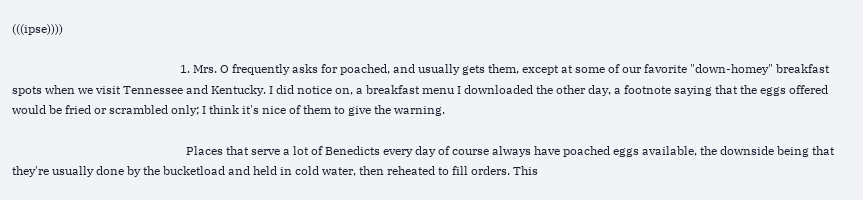(((ipse))))

                                                        1. Mrs. O frequently asks for poached, and usually gets them, except at some of our favorite "down-homey" breakfast spots when we visit Tennessee and Kentucky. I did notice on, a breakfast menu I downloaded the other day, a footnote saying that the eggs offered would be fried or scrambled only; I think it's nice of them to give the warning.

                                                          Places that serve a lot of Benedicts every day of course always have poached eggs available, the downside being that they're usually done by the bucketload and held in cold water, then reheated to fill orders. This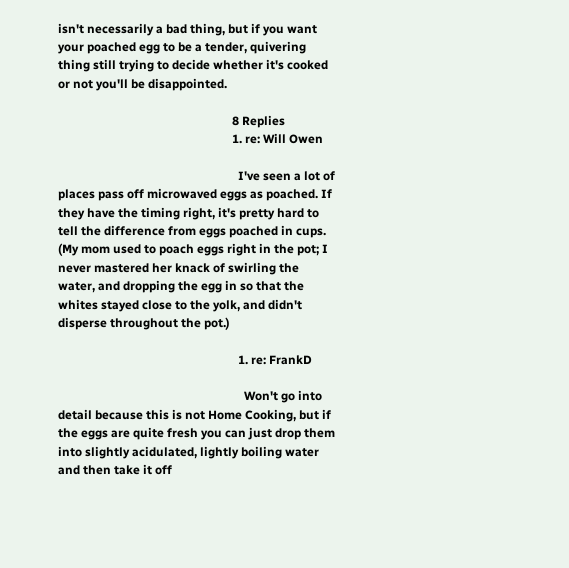isn't necessarily a bad thing, but if you want your poached egg to be a tender, quivering thing still trying to decide whether it's cooked or not you'll be disappointed.

                                                          8 Replies
                                                          1. re: Will Owen

                                                            I've seen a lot of places pass off microwaved eggs as poached. If they have the timing right, it's pretty hard to tell the difference from eggs poached in cups. (My mom used to poach eggs right in the pot; I never mastered her knack of swirling the water, and dropping the egg in so that the whites stayed close to the yolk, and didn't disperse throughout the pot.)

                                                            1. re: FrankD

                                                              Won't go into detail because this is not Home Cooking, but if the eggs are quite fresh you can just drop them into slightly acidulated, lightly boiling water and then take it off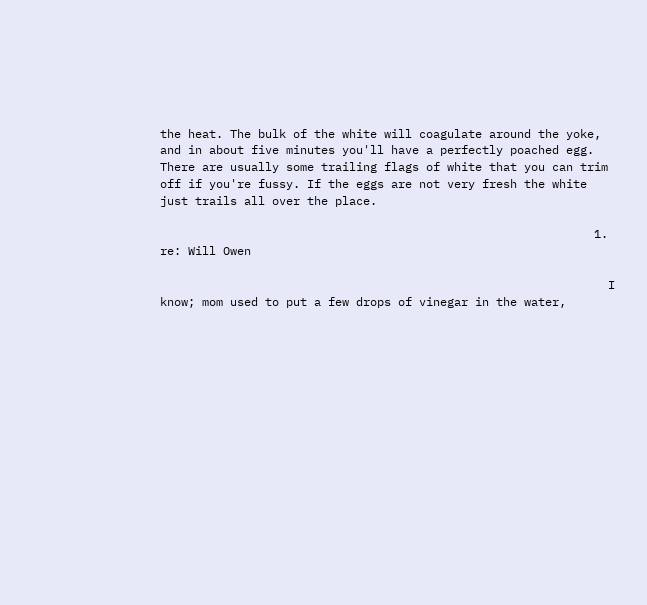the heat. The bulk of the white will coagulate around the yoke, and in about five minutes you'll have a perfectly poached egg. There are usually some trailing flags of white that you can trim off if you're fussy. If the eggs are not very fresh the white just trails all over the place.

                                                              1. re: Will Owen

                                                                I know; mom used to put a few drops of vinegar in the water,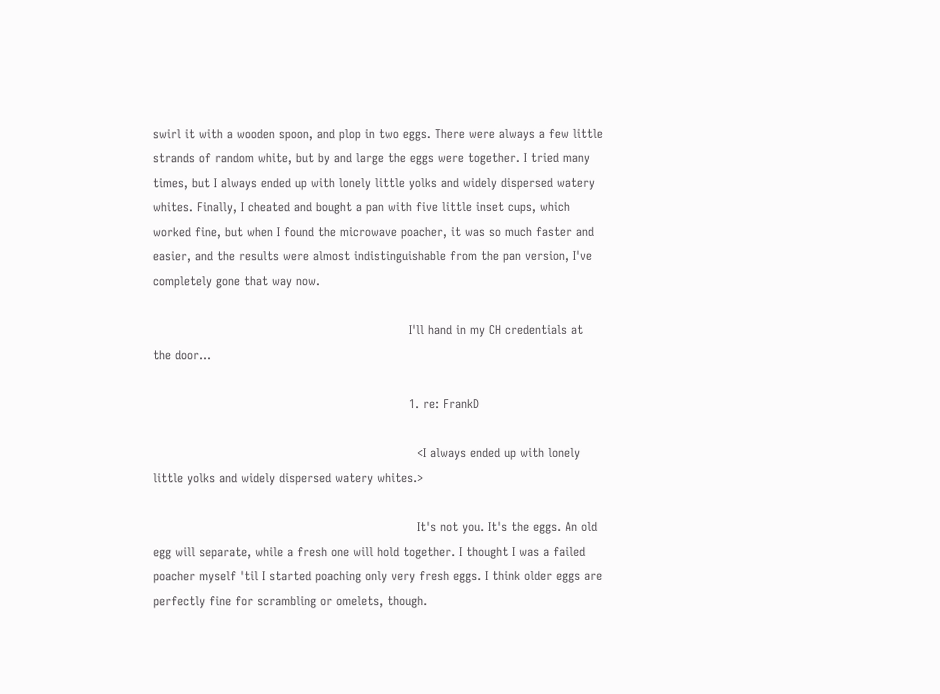swirl it with a wooden spoon, and plop in two eggs. There were always a few little strands of random white, but by and large the eggs were together. I tried many times, but I always ended up with lonely little yolks and widely dispersed watery whites. Finally, I cheated and bought a pan with five little inset cups, which worked fine, but when I found the microwave poacher, it was so much faster and easier, and the results were almost indistinguishable from the pan version, I've completely gone that way now.

                                                                I'll hand in my CH credentials at the door...

                                                                1. re: FrankD

                                                                  <I always ended up with lonely little yolks and widely dispersed watery whites.>

                                                                  It's not you. It's the eggs. An old egg will separate, while a fresh one will hold together. I thought I was a failed poacher myself 'til I started poaching only very fresh eggs. I think older eggs are perfectly fine for scrambling or omelets, though.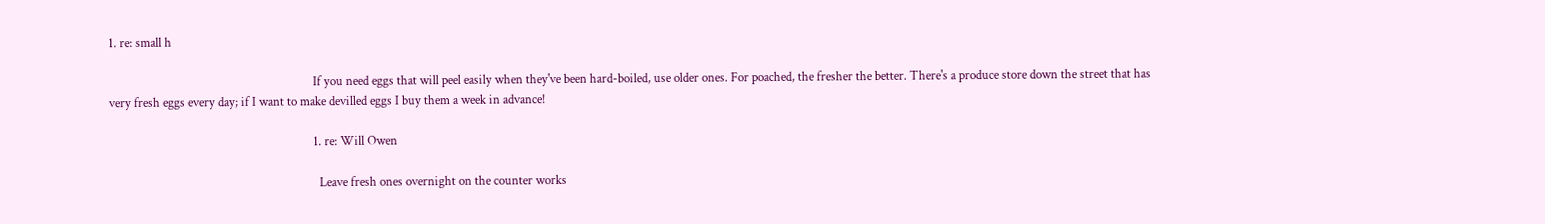1. re: small h

                                                                    If you need eggs that will peel easily when they've been hard-boiled, use older ones. For poached, the fresher the better. There's a produce store down the street that has very fresh eggs every day; if I want to make devilled eggs I buy them a week in advance!

                                                                    1. re: Will Owen

                                                                      Leave fresh ones overnight on the counter works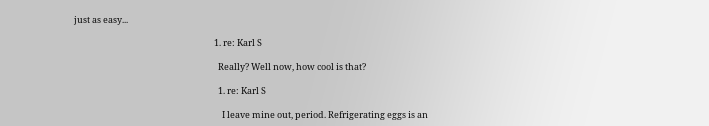just as easy...

                                                                      1. re: Karl S

                                                                        Really? Well now, how cool is that?

                                                                        1. re: Karl S

                                                                          I leave mine out, period. Refrigerating eggs is an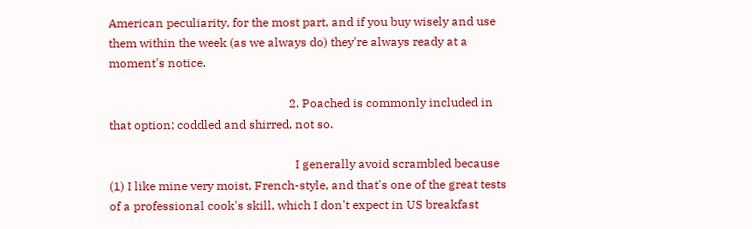American peculiarity, for the most part, and if you buy wisely and use them within the week (as we always do) they're always ready at a moment's notice.

                                                            2. Poached is commonly included in that option; coddled and shirred, not so.

                                                              I generally avoid scrambled because (1) I like mine very moist, French-style, and that's one of the great tests of a professional cook's skill, which I don't expect in US breakfast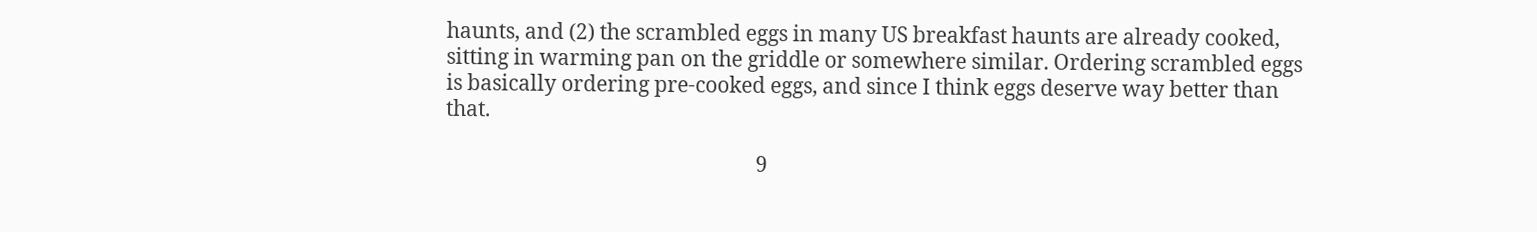haunts, and (2) the scrambled eggs in many US breakfast haunts are already cooked, sitting in warming pan on the griddle or somewhere similar. Ordering scrambled eggs is basically ordering pre-cooked eggs, and since I think eggs deserve way better than that.

                                                              9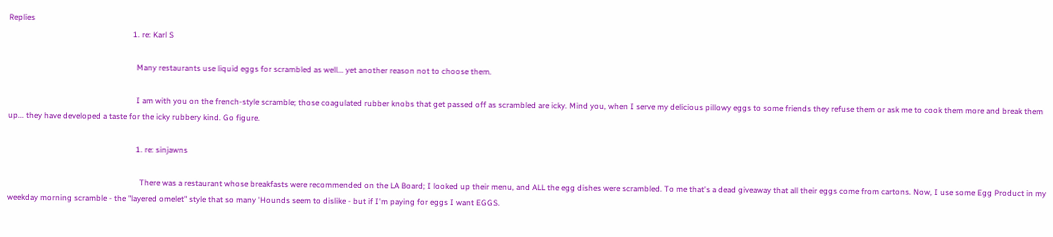Replies
                                                              1. re: Karl S

                                                                Many restaurants use liquid eggs for scrambled as well... yet another reason not to choose them.

                                                                I am with you on the french-style scramble; those coagulated rubber knobs that get passed off as scrambled are icky. Mind you, when I serve my delicious pillowy eggs to some friends they refuse them or ask me to cook them more and break them up... they have developed a taste for the icky rubbery kind. Go figure.

                                                                1. re: sinjawns

                                                                  There was a restaurant whose breakfasts were recommended on the LA Board; I looked up their menu, and ALL the egg dishes were scrambled. To me that's a dead giveaway that all their eggs come from cartons. Now, I use some Egg Product in my weekday morning scramble - the "layered omelet" style that so many 'Hounds seem to dislike - but if I'm paying for eggs I want EGGS.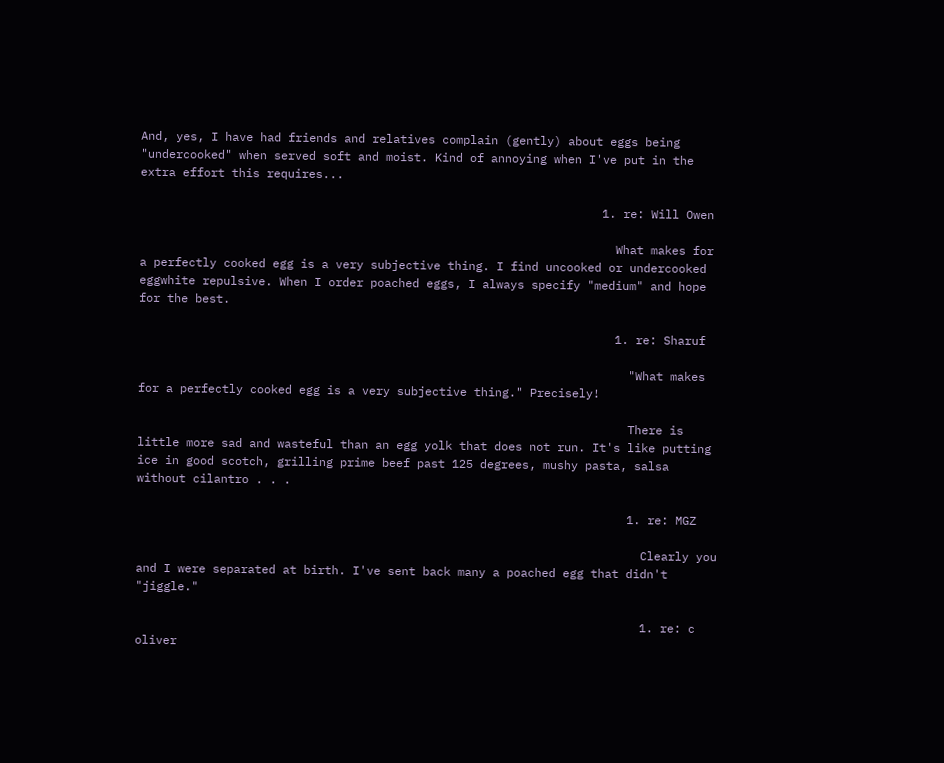And, yes, I have had friends and relatives complain (gently) about eggs being "undercooked" when served soft and moist. Kind of annoying when I've put in the extra effort this requires...

                                                                  1. re: Will Owen

                                                                    What makes for a perfectly cooked egg is a very subjective thing. I find uncooked or undercooked eggwhite repulsive. When I order poached eggs, I always specify "medium" and hope for the best.

                                                                    1. re: Sharuf

                                                                      "What makes for a perfectly cooked egg is a very subjective thing." Precisely!

                                                                      There is little more sad and wasteful than an egg yolk that does not run. It's like putting ice in good scotch, grilling prime beef past 125 degrees, mushy pasta, salsa without cilantro . . .

                                                                      1. re: MGZ

                                                                        Clearly you and I were separated at birth. I've sent back many a poached egg that didn't "jiggle."

                                                                        1. re: c oliver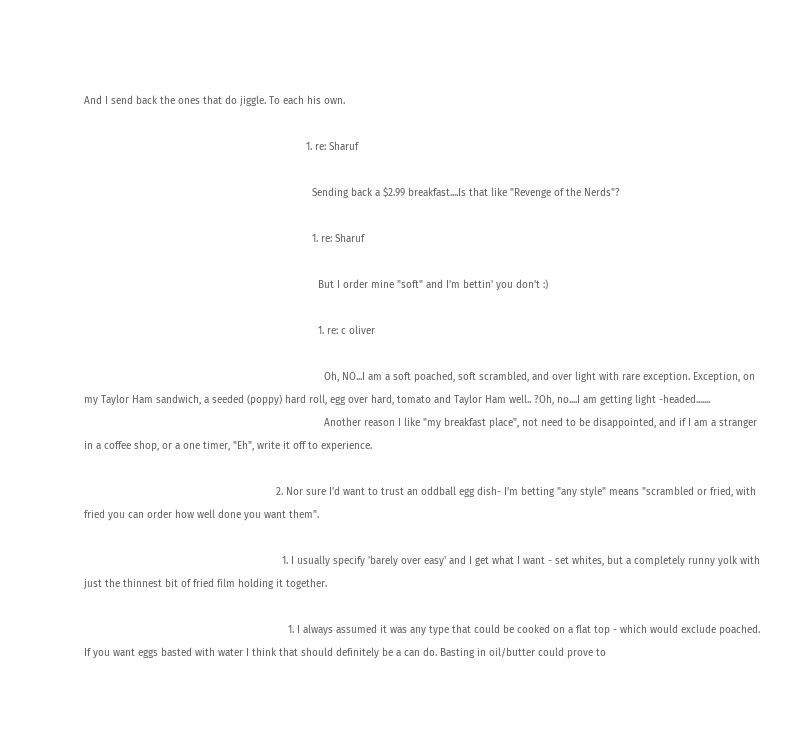And I send back the ones that do jiggle. To each his own.

                                                                          1. re: Sharuf

                                                                            Sending back a $2.99 breakfast....Is that like "Revenge of the Nerds"?

                                                                            1. re: Sharuf

                                                                              But I order mine "soft" and I'm bettin' you don't :)

                                                                              1. re: c oliver

                                                                                Oh, NO...I am a soft poached, soft scrambled, and over light with rare exception. Exception, on my Taylor Ham sandwich, a seeded (poppy) hard roll, egg over hard, tomato and Taylor Ham well.. ?Oh, no....I am getting light -headed.......
                                                                                Another reason I like "my breakfast place", not need to be disappointed, and if I am a stranger in a coffee shop, or a one timer, "Eh", write it off to experience.

                                                                2. Nor sure I'd want to trust an oddball egg dish- I'm betting "any style" means "scrambled or fried, with fried you can order how well done you want them".

                                                                  1. I usually specify 'barely over easy' and I get what I want - set whites, but a completely runny yolk with just the thinnest bit of fried film holding it together.

                                                                    1. I always assumed it was any type that could be cooked on a flat top - which would exclude poached. If you want eggs basted with water I think that should definitely be a can do. Basting in oil/butter could prove to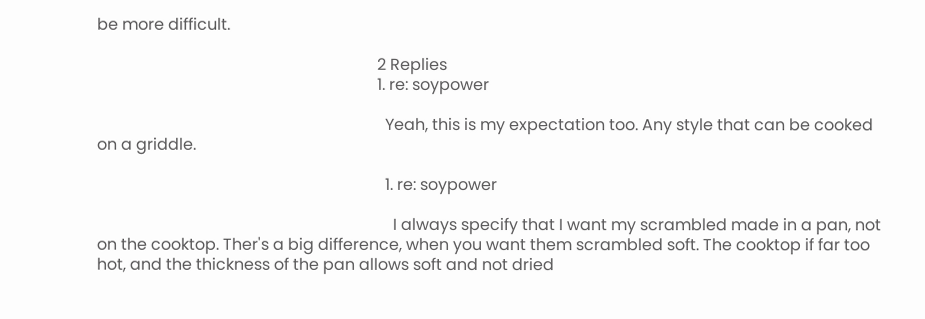be more difficult.

                                                                      2 Replies
                                                                      1. re: soypower

                                                                        Yeah, this is my expectation too. Any style that can be cooked on a griddle.

                                                                        1. re: soypower

                                                                          I always specify that I want my scrambled made in a pan, not on the cooktop. Ther's a big difference, when you want them scrambled soft. The cooktop if far too hot, and the thickness of the pan allows soft and not dried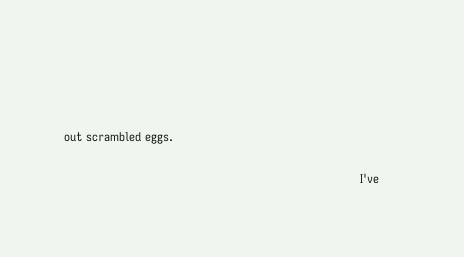out scrambled eggs.

                                                                          I've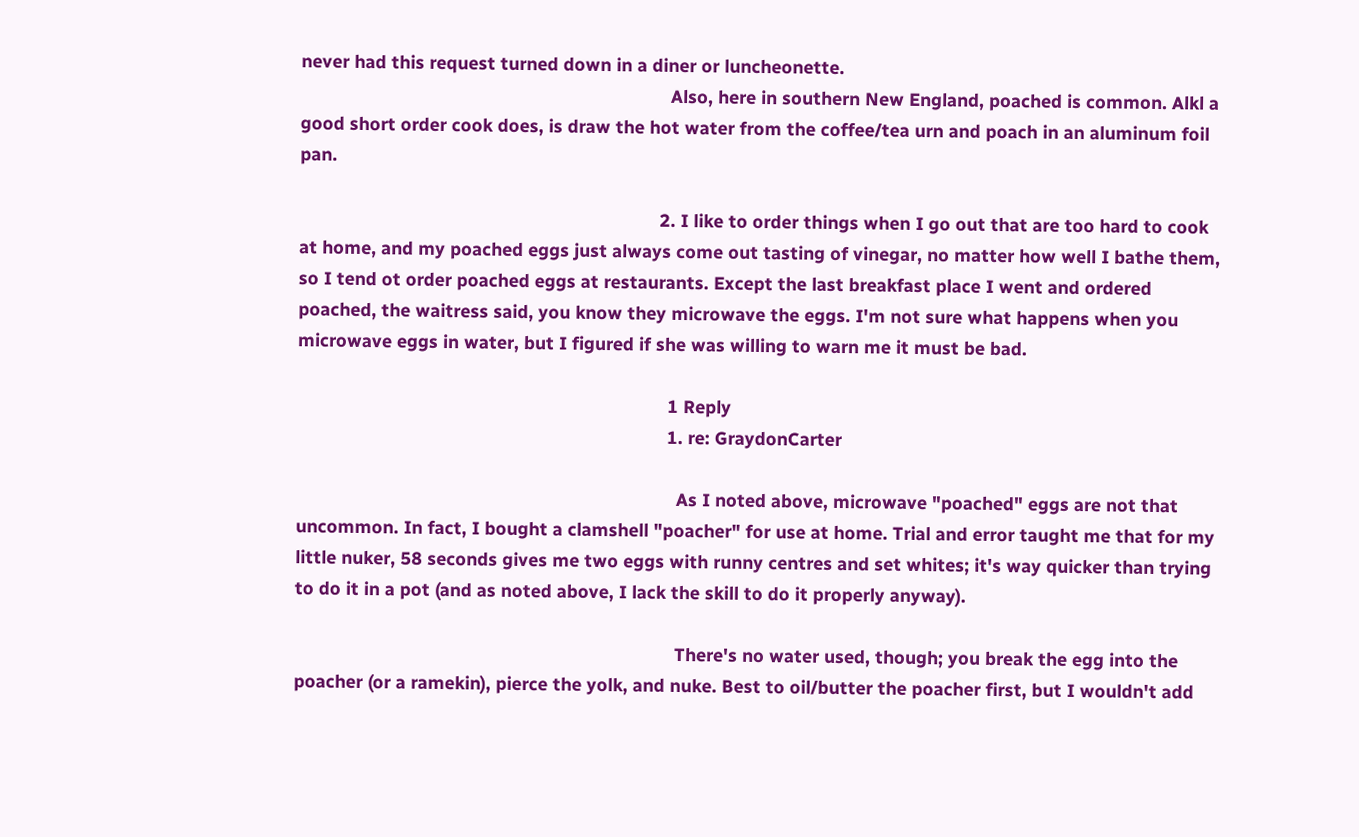never had this request turned down in a diner or luncheonette.
                                                                          Also, here in southern New England, poached is common. Alkl a good short order cook does, is draw the hot water from the coffee/tea urn and poach in an aluminum foil pan.

                                                                        2. I like to order things when I go out that are too hard to cook at home, and my poached eggs just always come out tasting of vinegar, no matter how well I bathe them, so I tend ot order poached eggs at restaurants. Except the last breakfast place I went and ordered poached, the waitress said, you know they microwave the eggs. I'm not sure what happens when you microwave eggs in water, but I figured if she was willing to warn me it must be bad.

                                                                          1 Reply
                                                                          1. re: GraydonCarter

                                                                            As I noted above, microwave "poached" eggs are not that uncommon. In fact, I bought a clamshell "poacher" for use at home. Trial and error taught me that for my little nuker, 58 seconds gives me two eggs with runny centres and set whites; it's way quicker than trying to do it in a pot (and as noted above, I lack the skill to do it properly anyway).

                                                                            There's no water used, though; you break the egg into the poacher (or a ramekin), pierce the yolk, and nuke. Best to oil/butter the poacher first, but I wouldn't add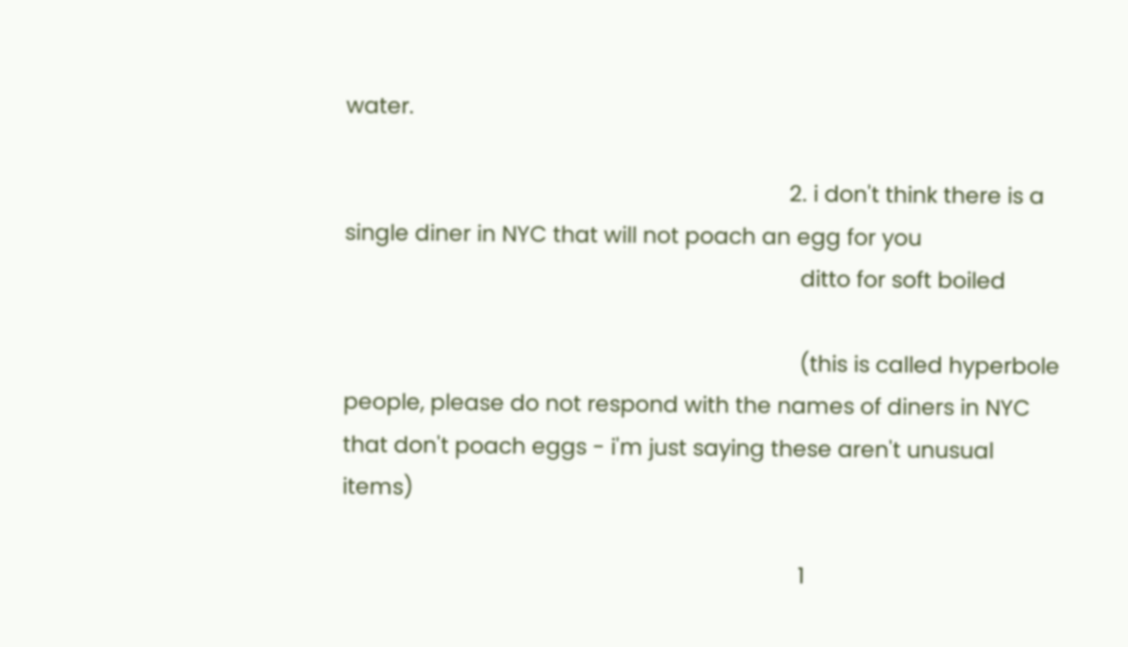water.

                                                                          2. i don't think there is a single diner in NYC that will not poach an egg for you
                                                                            ditto for soft boiled

                                                                            (this is called hyperbole people, please do not respond with the names of diners in NYC that don't poach eggs - i'm just saying these aren't unusual items)

                                                                            1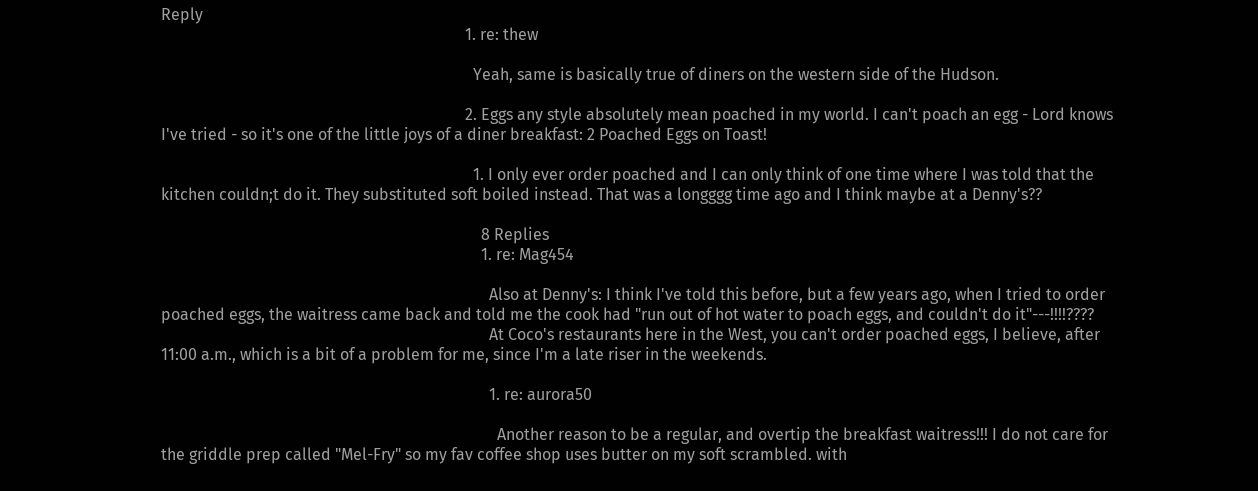Reply
                                                                            1. re: thew

                                                                              Yeah, same is basically true of diners on the western side of the Hudson.

                                                                            2. Eggs any style absolutely mean poached in my world. I can't poach an egg - Lord knows I've tried - so it's one of the little joys of a diner breakfast: 2 Poached Eggs on Toast!

                                                                              1. I only ever order poached and I can only think of one time where I was told that the kitchen couldn;t do it. They substituted soft boiled instead. That was a longggg time ago and I think maybe at a Denny's??

                                                                                8 Replies
                                                                                1. re: Mag454

                                                                                  Also at Denny's: I think I've told this before, but a few years ago, when I tried to order poached eggs, the waitress came back and told me the cook had "run out of hot water to poach eggs, and couldn't do it"---!!!!????
                                                                                  At Coco's restaurants here in the West, you can't order poached eggs, I believe, after 11:00 a.m., which is a bit of a problem for me, since I'm a late riser in the weekends.

                                                                                  1. re: aurora50

                                                                                    Another reason to be a regular, and overtip the breakfast waitress!!! I do not care for the griddle prep called "Mel-Fry" so my fav coffee shop uses butter on my soft scrambled. with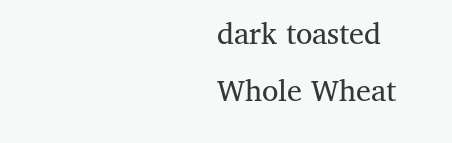dark toasted Whole Wheat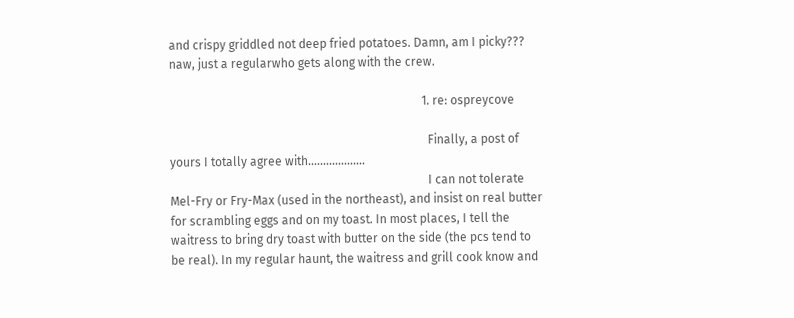and crispy griddled not deep fried potatoes. Damn, am I picky??? naw, just a regularwho gets along with the crew.

                                                                                    1. re: ospreycove

                                                                                      Finally, a post of yours I totally agree with...................
                                                                                      I can not tolerate Mel-Fry or Fry-Max (used in the northeast), and insist on real butter for scrambling eggs and on my toast. In most places, I tell the waitress to bring dry toast with butter on the side (the pcs tend to be real). In my regular haunt, the waitress and grill cook know and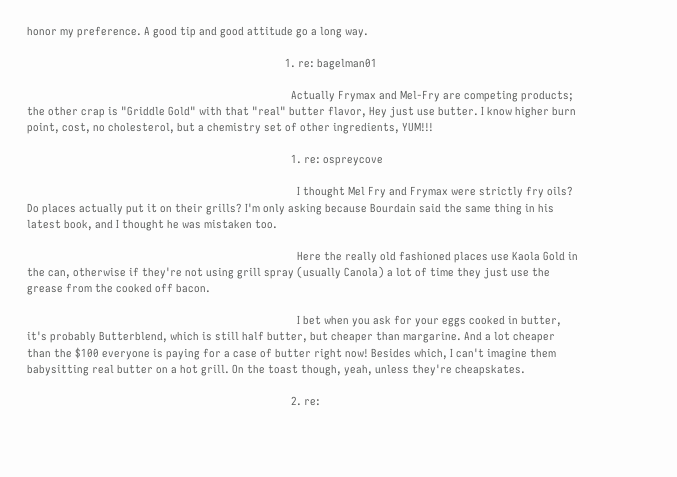honor my preference. A good tip and good attitude go a long way.

                                                                                      1. re: bagelman01

                                                                                        Actually Frymax and Mel-Fry are competing products; the other crap is "Griddle Gold" with that "real" butter flavor, Hey just use butter. I know higher burn point, cost, no cholesterol, but a chemistry set of other ingredients, YUM!!!

                                                                                        1. re: ospreycove

                                                                                          I thought Mel Fry and Frymax were strictly fry oils? Do places actually put it on their grills? I'm only asking because Bourdain said the same thing in his latest book, and I thought he was mistaken too.

                                                                                          Here the really old fashioned places use Kaola Gold in the can, otherwise if they're not using grill spray (usually Canola) a lot of time they just use the grease from the cooked off bacon.

                                                                                          I bet when you ask for your eggs cooked in butter, it's probably Butterblend, which is still half butter, but cheaper than margarine. And a lot cheaper than the $100 everyone is paying for a case of butter right now! Besides which, I can't imagine them babysitting real butter on a hot grill. On the toast though, yeah, unless they're cheapskates.

                                                                                        2. re: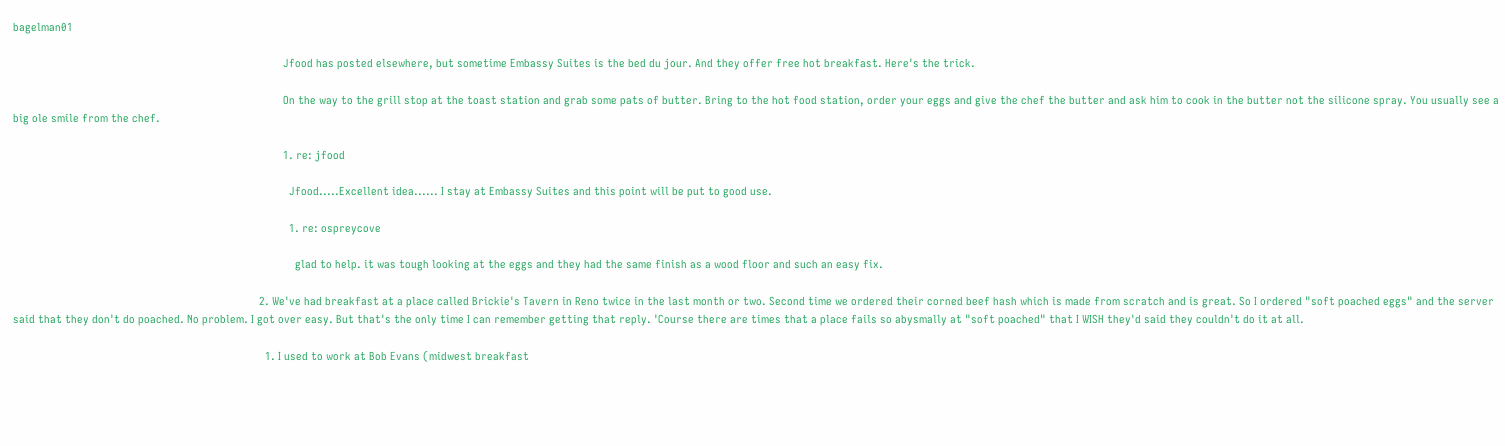bagelman01

                                                                                          Jfood has posted elsewhere, but sometime Embassy Suites is the bed du jour. And they offer free hot breakfast. Here's the trick.

                                                                                          On the way to the grill stop at the toast station and grab some pats of butter. Bring to the hot food station, order your eggs and give the chef the butter and ask him to cook in the butter not the silicone spray. You usually see a big ole smile from the chef.

                                                                                          1. re: jfood

                                                                                            Jfood.....Excellent idea...... I stay at Embassy Suites and this point will be put to good use.

                                                                                            1. re: ospreycove

                                                                                              glad to help. it was tough looking at the eggs and they had the same finish as a wood floor and such an easy fix.

                                                                                  2. We've had breakfast at a place called Brickie's Tavern in Reno twice in the last month or two. Second time we ordered their corned beef hash which is made from scratch and is great. So I ordered "soft poached eggs" and the server said that they don't do poached. No problem. I got over easy. But that's the only time I can remember getting that reply. 'Course there are times that a place fails so abysmally at "soft poached" that I WISH they'd said they couldn't do it at all.

                                                                                    1. I used to work at Bob Evans (midwest breakfast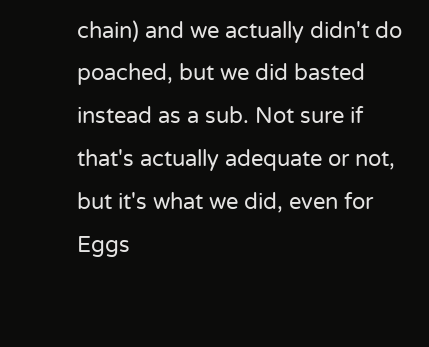chain) and we actually didn't do poached, but we did basted instead as a sub. Not sure if that's actually adequate or not, but it's what we did, even for Eggs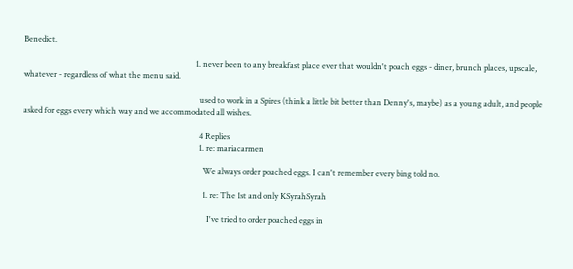Benedict.

                                                                                      1. never been to any breakfast place ever that wouldn't poach eggs - diner, brunch places, upscale, whatever - regardless of what the menu said.

                                                                                        used to work in a Spires (think a little bit better than Denny's, maybe) as a young adult, and people asked for eggs every which way and we accommodated all wishes.

                                                                                        4 Replies
                                                                                        1. re: mariacarmen

                                                                                          We always order poached eggs. I can't remember every bing told no.

                                                                                          1. re: The 1st and only KSyrahSyrah

                                                                                            I've tried to order poached eggs in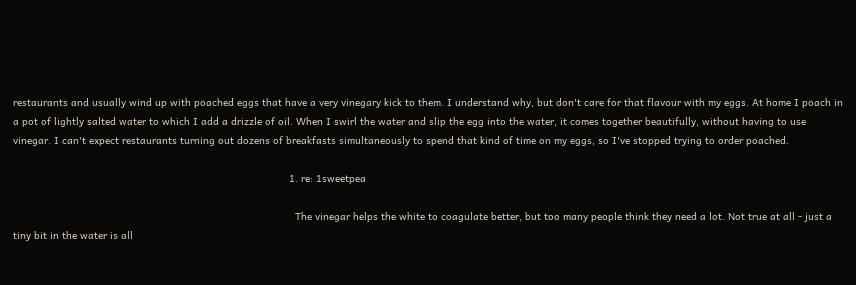restaurants and usually wind up with poached eggs that have a very vinegary kick to them. I understand why, but don't care for that flavour with my eggs. At home I poach in a pot of lightly salted water to which I add a drizzle of oil. When I swirl the water and slip the egg into the water, it comes together beautifully, without having to use vinegar. I can't expect restaurants turning out dozens of breakfasts simultaneously to spend that kind of time on my eggs, so I've stopped trying to order poached.

                                                                                            1. re: 1sweetpea

                                                                                              The vinegar helps the white to coagulate better, but too many people think they need a lot. Not true at all - just a tiny bit in the water is all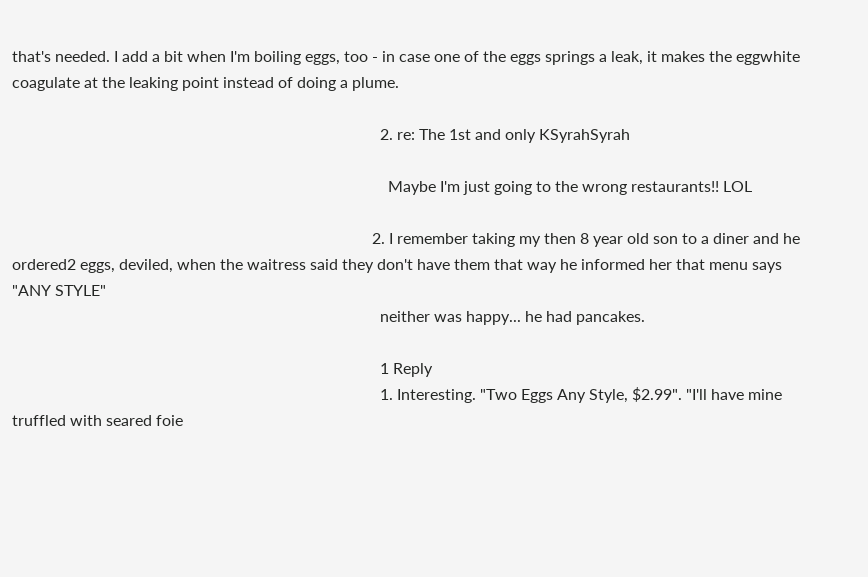that's needed. I add a bit when I'm boiling eggs, too - in case one of the eggs springs a leak, it makes the eggwhite coagulate at the leaking point instead of doing a plume.

                                                                                            2. re: The 1st and only KSyrahSyrah

                                                                                              Maybe I'm just going to the wrong restaurants!! LOL

                                                                                          2. I remember taking my then 8 year old son to a diner and he ordered2 eggs, deviled, when the waitress said they don't have them that way he informed her that menu says "ANY STYLE"
                                                                                            neither was happy... he had pancakes.

                                                                                            1 Reply
                                                                                            1. Interesting. "Two Eggs Any Style, $2.99". "I'll have mine truffled with seared foie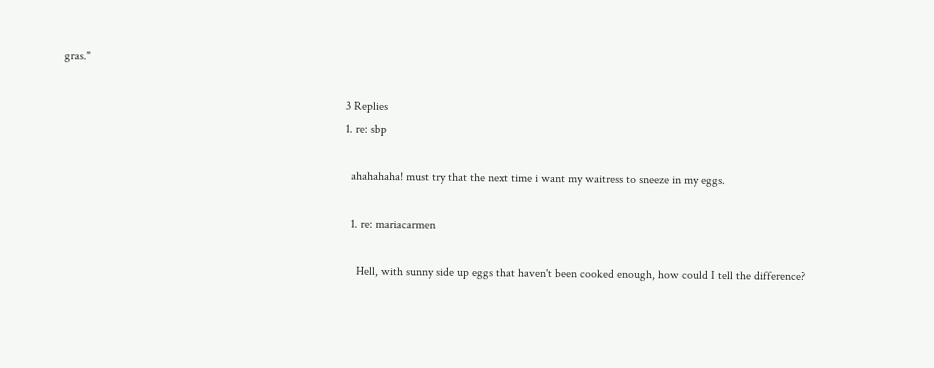gras."

                                                                                              3 Replies
                                                                                              1. re: sbp

                                                                                                ahahahaha! must try that the next time i want my waitress to sneeze in my eggs.

                                                                                                1. re: mariacarmen

                                                                                                  Hell, with sunny side up eggs that haven't been cooked enough, how could I tell the difference?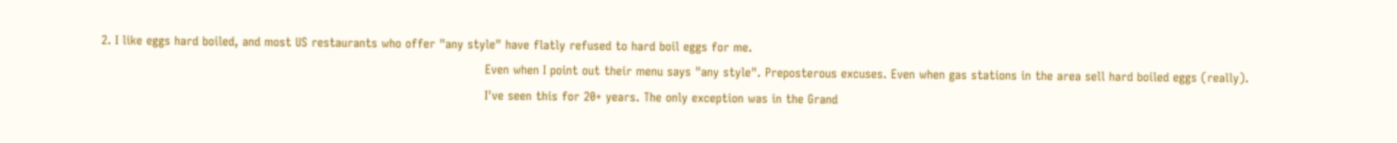2. I like eggs hard boiled, and most US restaurants who offer "any style" have flatly refused to hard boil eggs for me.
                                                                                                Even when I point out their menu says "any style". Preposterous excuses. Even when gas stations in the area sell hard boiled eggs (really).
                                                                                                I've seen this for 20+ years. The only exception was in the Grand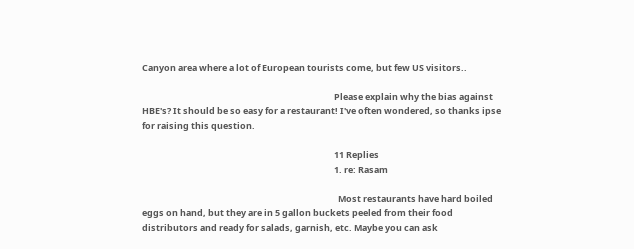Canyon area where a lot of European tourists come, but few US visitors..

                                                                                                Please explain why the bias against HBE's? It should be so easy for a restaurant! I've often wondered, so thanks ipse for raising this question.

                                                                                                11 Replies
                                                                                                1. re: Rasam

                                                                                                  Most restaurants have hard boiled eggs on hand, but they are in 5 gallon buckets peeled from their food distributors and ready for salads, garnish, etc. Maybe you can ask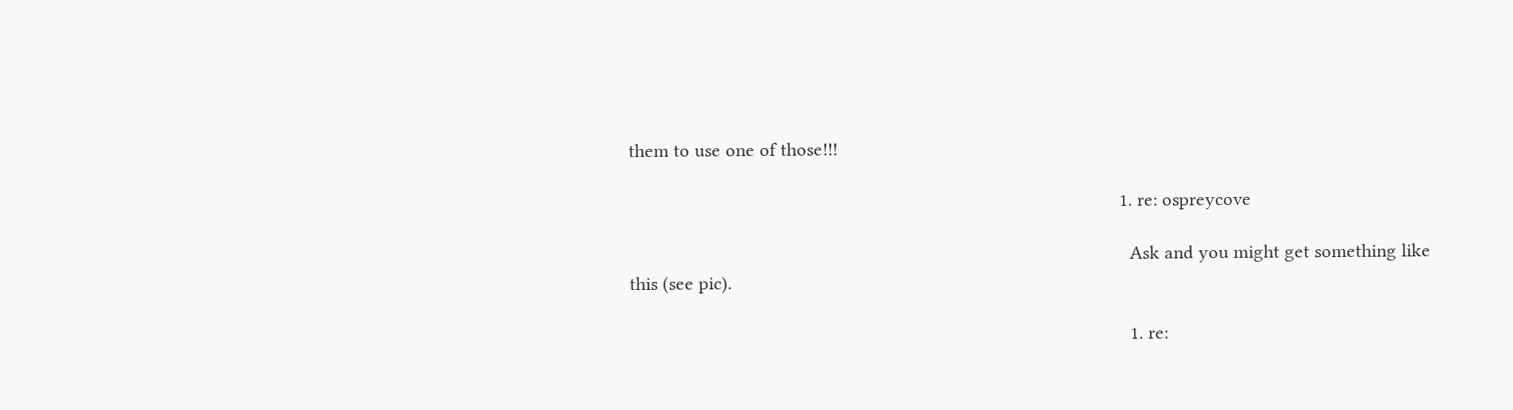them to use one of those!!!

                                                                                                  1. re: ospreycove

                                                                                                    Ask and you might get something like this (see pic).

                                                                                                    1. re: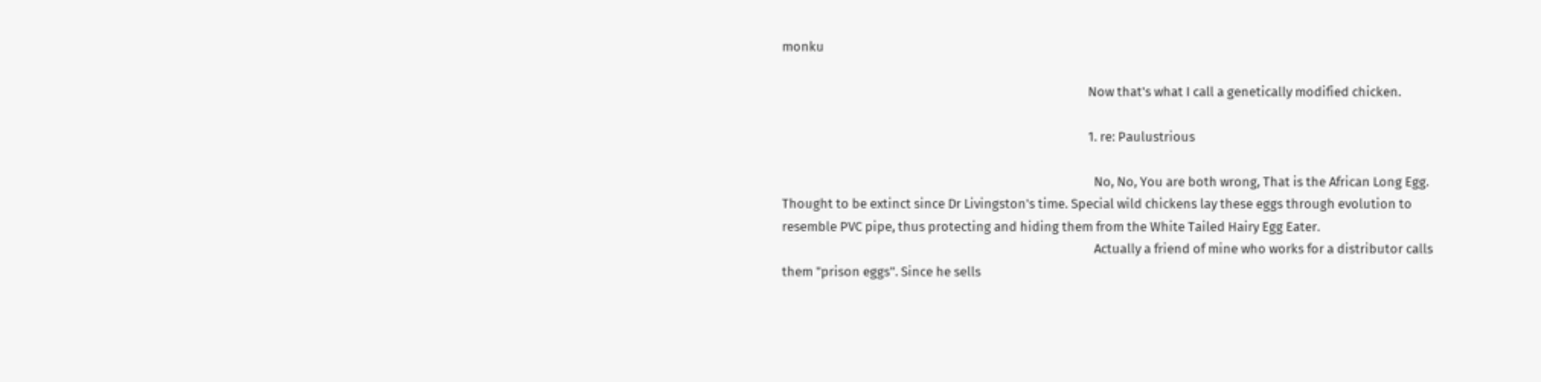monku

                                                                                                      Now that's what I call a genetically modified chicken.

                                                                                                      1. re: Paulustrious

                                                                                                        No, No, You are both wrong, That is the African Long Egg. Thought to be extinct since Dr Livingston's time. Special wild chickens lay these eggs through evolution to resemble PVC pipe, thus protecting and hiding them from the White Tailed Hairy Egg Eater.
                                                                                                        Actually a friend of mine who works for a distributor calls them "prison eggs". Since he sells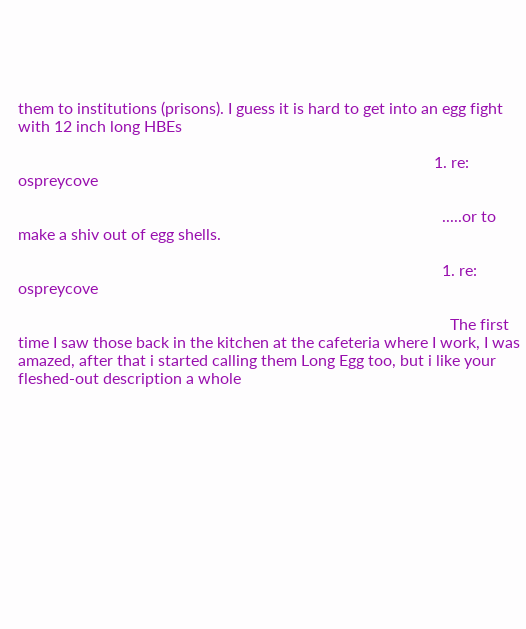them to institutions (prisons). I guess it is hard to get into an egg fight with 12 inch long HBEs

                                                                                                        1. re: ospreycove

                                                                                                          .....or to make a shiv out of egg shells.

                                                                                                          1. re: ospreycove

                                                                                                            The first time I saw those back in the kitchen at the cafeteria where I work, I was amazed, after that i started calling them Long Egg too, but i like your fleshed-out description a whole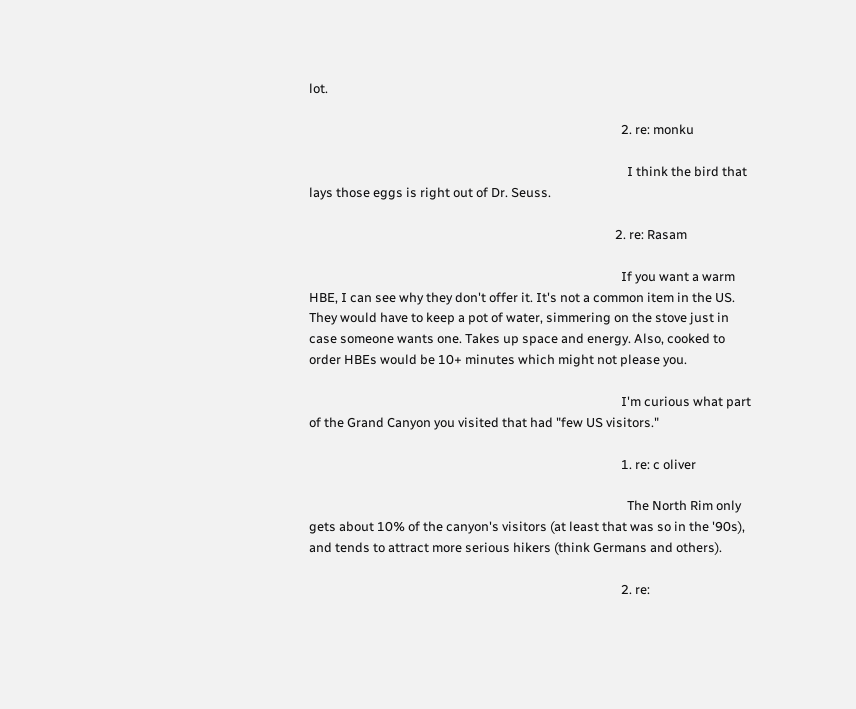lot.

                                                                                                        2. re: monku

                                                                                                          I think the bird that lays those eggs is right out of Dr. Seuss.

                                                                                                      2. re: Rasam

                                                                                                        If you want a warm HBE, I can see why they don't offer it. It's not a common item in the US. They would have to keep a pot of water, simmering on the stove just in case someone wants one. Takes up space and energy. Also, cooked to order HBEs would be 10+ minutes which might not please you.

                                                                                                        I'm curious what part of the Grand Canyon you visited that had "few US visitors."

                                                                                                        1. re: c oliver

                                                                                                          The North Rim only gets about 10% of the canyon's visitors (at least that was so in the '90s), and tends to attract more serious hikers (think Germans and others).

                                                                                                        2. re: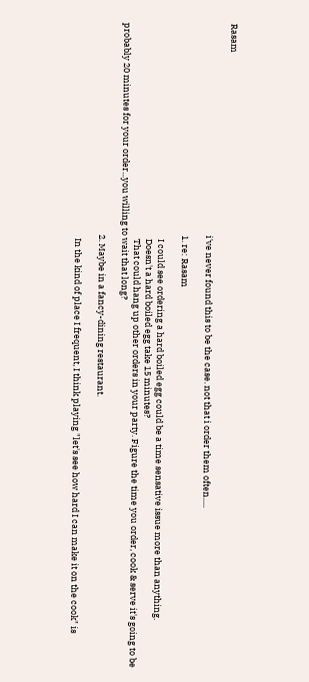Rasam

                                                                                                          i've never found this to be the case. not that i order them often.....

                                                                                                          1. re: Rasam

                                                                                                            I could see ordering a hard boiled egg could be a time sensative issue more than anything.
                                                                                                            Doesn't a hard boiled egg take 15 minutes?
                                                                                                            That could hang up other orders in your party. Figure the time you order, cook & serve it's going to be probably 20 minutes for your order...you willing to wait that long?

                                                                                                          2. Maybe in a fancy-dining restaurant.

                                                                                                            In the kind of place I frequent, I think playing "let's see how hard I can make it on the cook" is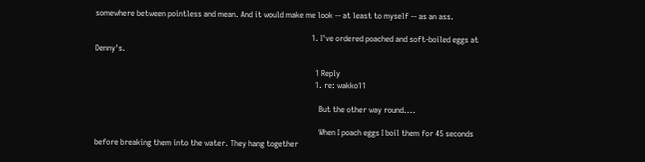somewhere between pointless and mean. And it would make me look -- at least to myself -- as an ass.

                                                                                                            1. I've ordered poached and soft-boiled eggs at Denny's.

                                                                                                              1 Reply
                                                                                                              1. re: wakko11

                                                                                                                But the other way round....

                                                                                                                When I poach eggs I boil them for 45 seconds before breaking them into the water. They hang together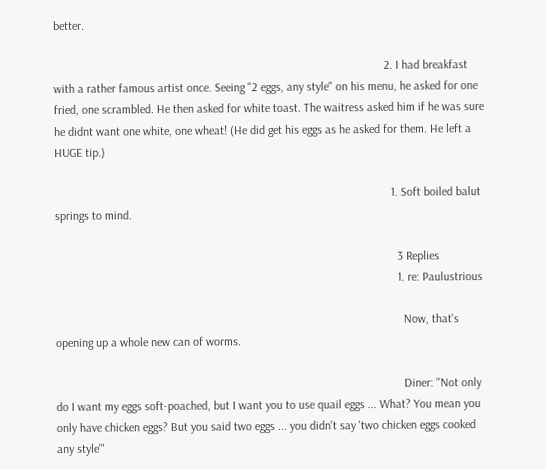better.

                                                                                                              2. I had breakfast with a rather famous artist once. Seeing "2 eggs, any style" on his menu, he asked for one fried, one scrambled. He then asked for white toast. The waitress asked him if he was sure he didnt want one white, one wheat! (He did get his eggs as he asked for them. He left a HUGE tip.)

                                                                                                                1. Soft boiled balut springs to mind.

                                                                                                                  3 Replies
                                                                                                                  1. re: Paulustrious

                                                                                                                    Now, that's opening up a whole new can of worms.

                                                                                                                    Diner: "Not only do I want my eggs soft-poached, but I want you to use quail eggs ... What? You mean you only have chicken eggs? But you said two eggs ... you didn't say 'two chicken eggs cooked any style'"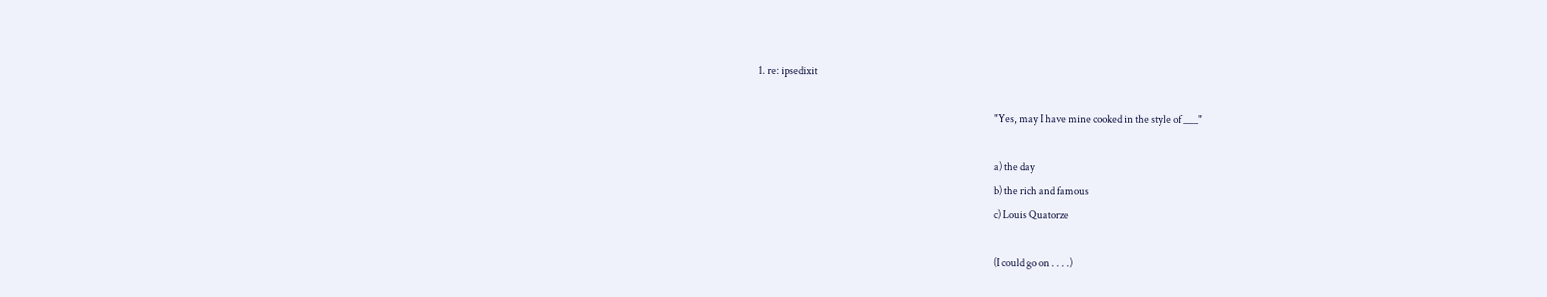1. re: ipsedixit

                                                                                                                      "Yes, may I have mine cooked in the style of ___"

                                                                                                                      a) the day
                                                                                                                      b) the rich and famous
                                                                                                                      c) Louis Quatorze

                                                                                                                      (I could go on . . . .)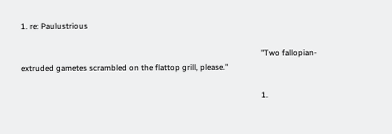1. re: Paulustrious

                                                                                                                        "Two fallopian-extruded gametes scrambled on the flattop grill, please."

                                                                                                                        1.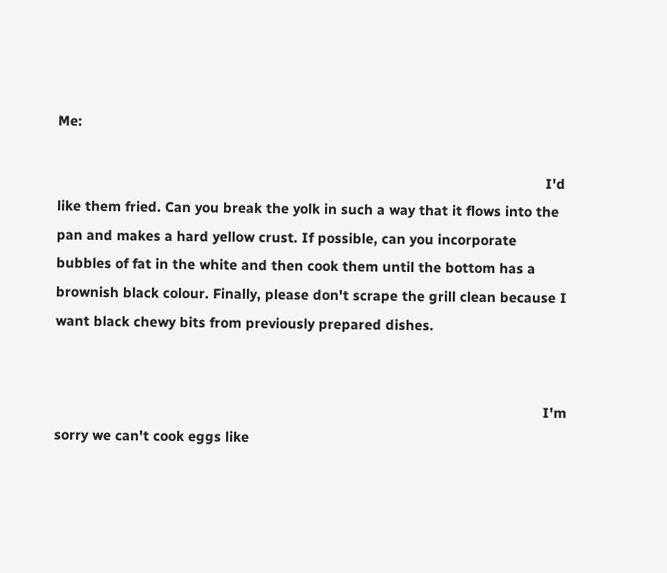Me:

                                                                                                                          I'd like them fried. Can you break the yolk in such a way that it flows into the pan and makes a hard yellow crust. If possible, can you incorporate bubbles of fat in the white and then cook them until the bottom has a brownish black colour. Finally, please don't scrape the grill clean because I want black chewy bits from previously prepared dishes.


                                                                                                                          I'm sorry we can't cook eggs like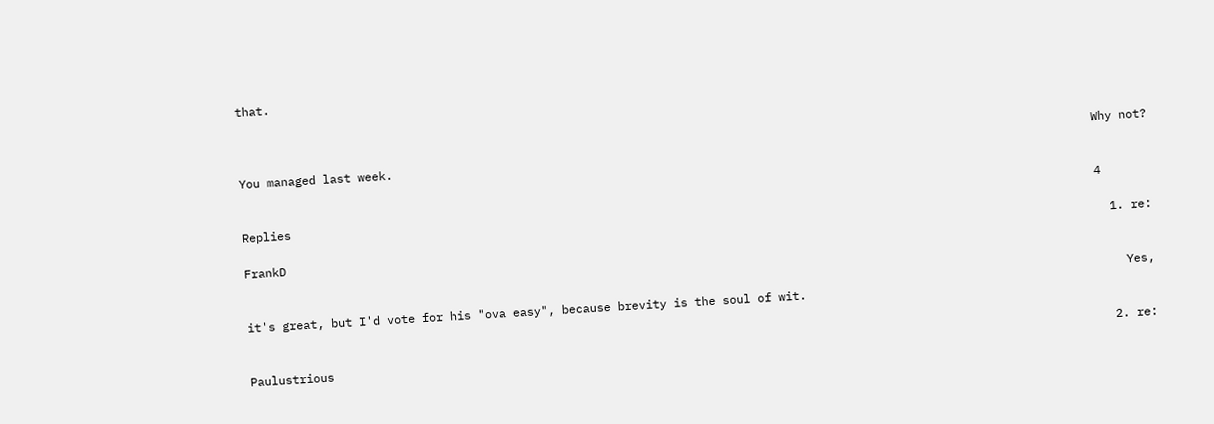that.


                                                                                                                          Why not? You managed last week.

                                                                                                                          4 Replies
                                                                                                                            1. re: FrankD

                                                                                                                              Yes, it's great, but I'd vote for his "ova easy", because brevity is the soul of wit.

                                                                                                                            2. re: Paulustrious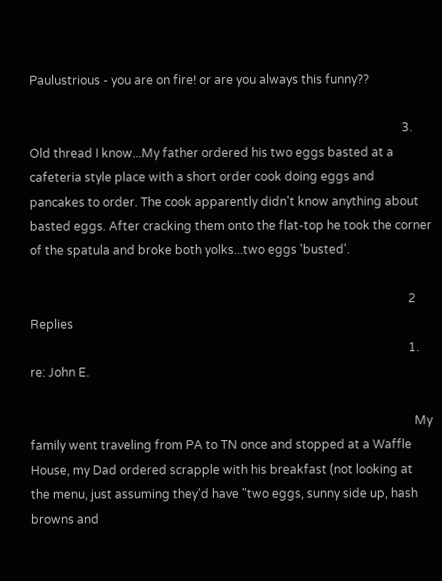Paulustrious - you are on fire! or are you always this funny??

                                                                                                                            3. Old thread I know...My father ordered his two eggs basted at a cafeteria style place with a short order cook doing eggs and pancakes to order. The cook apparently didn't know anything about basted eggs. After cracking them onto the flat-top he took the corner of the spatula and broke both yolks...two eggs 'busted'.

                                                                                                                              2 Replies
                                                                                                                              1. re: John E.

                                                                                                                                My family went traveling from PA to TN once and stopped at a Waffle House, my Dad ordered scrapple with his breakfast (not looking at the menu, just assuming they'd have "two eggs, sunny side up, hash browns and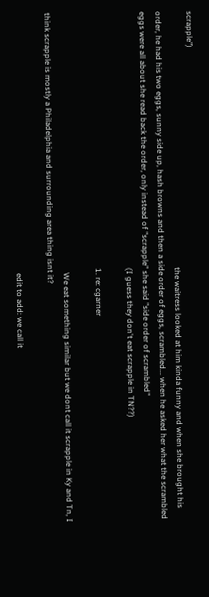scrapple")
                                                                                                                                the waitress looked at him kinda funny and when she brought his order, he had his two eggs, sunny side up, hash browns and then a side order of eggs, scrambled... when he asked her what the scrambled eggs were all about she read back the order, only instead of "scrapple" she said "side order of scrambled"
                                                                                                                                (I guess they don't eat scrapple in TN??)

                                                                                                                                1. re: cgarner

                                                                                                                                  We eat something similar but we dont call it scrapple in Ky and Tn, I think scrapple is mostly a Philadelphia and surrounding area thing isnt it?

                                                                                                                                  edit to add: we call it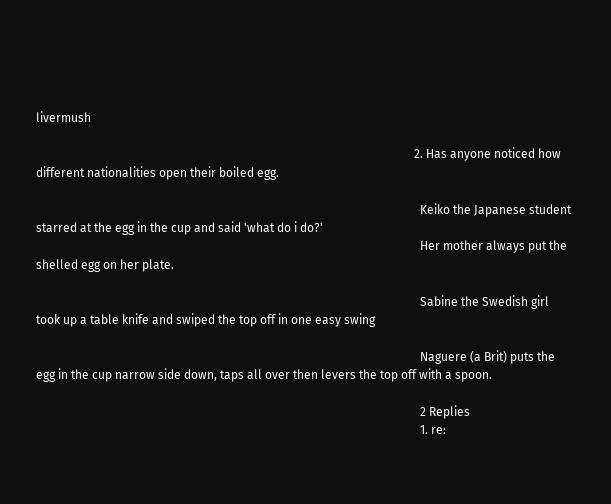livermush

                                                                                                                              2. Has anyone noticed how different nationalities open their boiled egg.

                                                                                                                                Keiko the Japanese student starred at the egg in the cup and said 'what do i do?'
                                                                                                                                Her mother always put the shelled egg on her plate.

                                                                                                                                Sabine the Swedish girl took up a table knife and swiped the top off in one easy swing

                                                                                                                                Naguere (a Brit) puts the egg in the cup narrow side down, taps all over then levers the top off with a spoon.

                                                                                                                                2 Replies
                                                                                                                                1. re: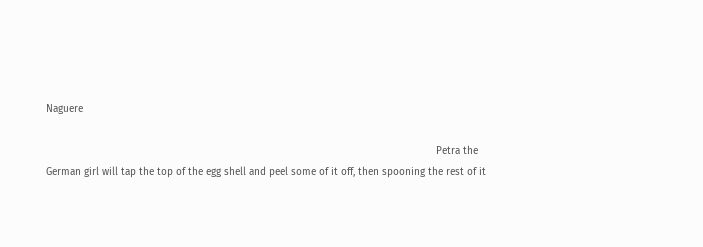Naguere

                                                                                                                                  Petra the German girl will tap the top of the egg shell and peel some of it off, then spooning the rest of it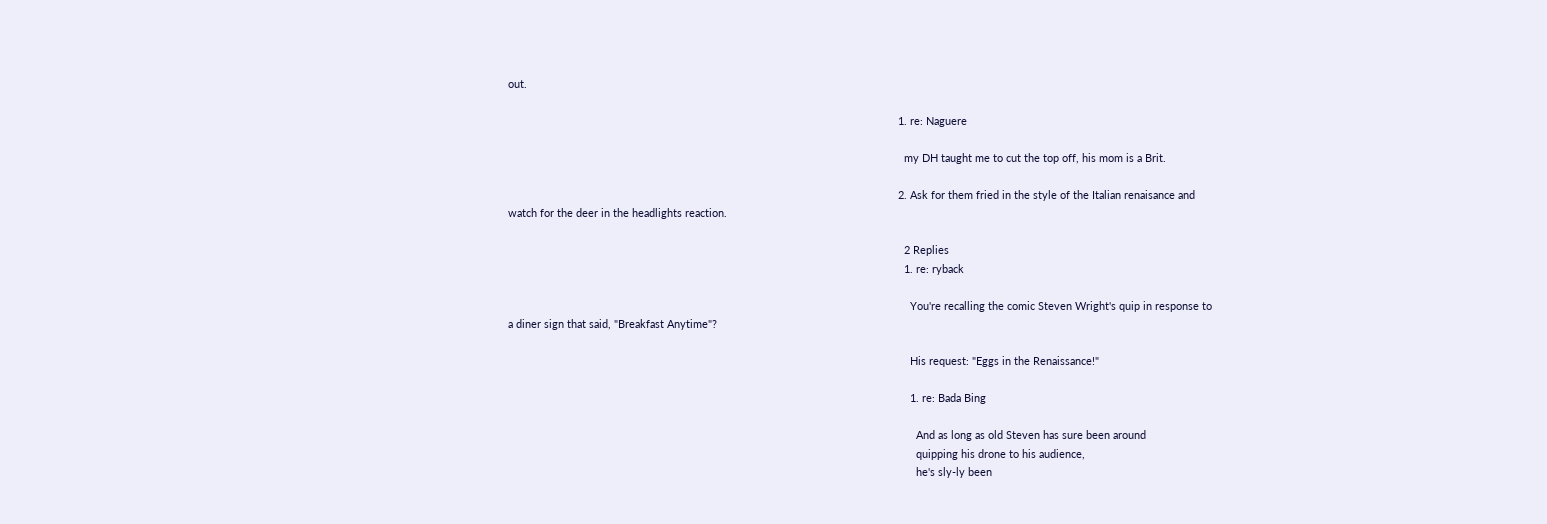out.

                                                                                                                                  1. re: Naguere

                                                                                                                                    my DH taught me to cut the top off, his mom is a Brit.

                                                                                                                                  2. Ask for them fried in the style of the Italian renaisance and watch for the deer in the headlights reaction.

                                                                                                                                    2 Replies
                                                                                                                                    1. re: ryback

                                                                                                                                      You're recalling the comic Steven Wright's quip in response to a diner sign that said, "Breakfast Anytime"?

                                                                                                                                      His request: "Eggs in the Renaissance!"

                                                                                                                                      1. re: Bada Bing

                                                                                                                                        And as long as old Steven has sure been around
                                                                                                                                        quipping his drone to his audience,
                                                                                                                                        he's sly-ly been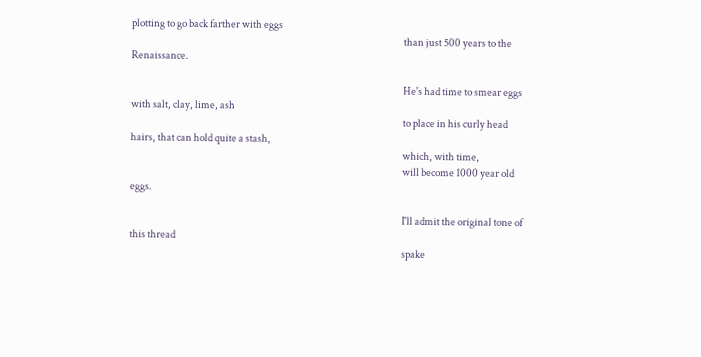plotting to go back farther with eggs
                                                                                                                                        than just 500 years to the Renaissance.

                                                                                                                                        He's had time to smear eggs with salt, clay, lime, ash
                                                                                                                                        to place in his curly head hairs, that can hold quite a stash,
                                                                                                                                        which, with time,
                                                                                                                                        will become 1000 year old eggs.

                                                                                                                                        I'll admit the original tone of this thread
                                                                                                                                        spake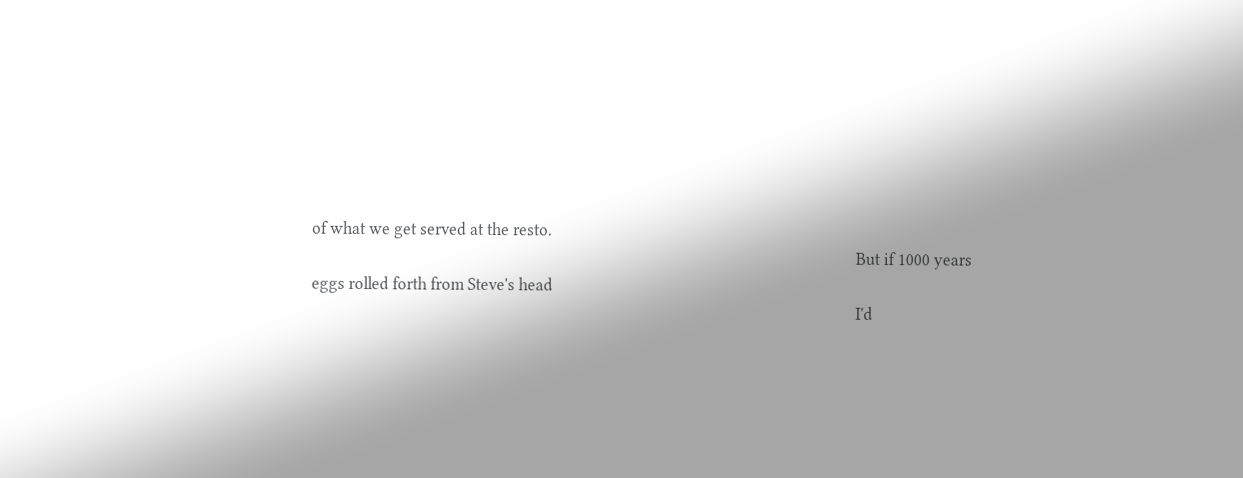of what we get served at the resto.
                                                                                                                                        But if 1000 years eggs rolled forth from Steve's head
                                                                                                                                        I'd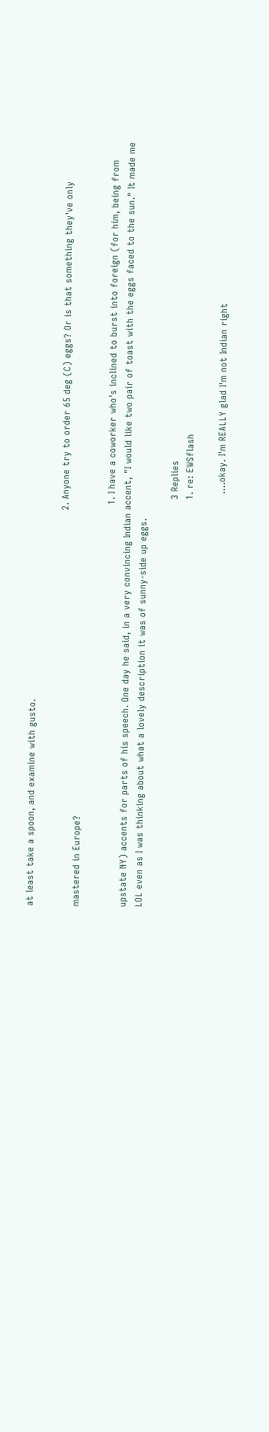at least take a spoon, and examine with gusto.

                                                                                                                                    2. Anyone try to order 65 deg (C) eggs? Or is that something they've only mastered in Europe?

                                                                                                                                      1. I have a coworker who's inclined to burst into foreign (for him, being from upstate NY) accents for parts of his speech. One day he said, in a very convincing Indian accent, "I would like two pair of toast with the eggs faced to the sun." It made me LOL even as I was thinking about what a lovely description it was of sunny-side up eggs.

                                                                                                                                        3 Replies
                                                                                                                                        1. re: EWSflash

                                                                                                                                          ....okay. I'm REALLY glad I'm not Indian right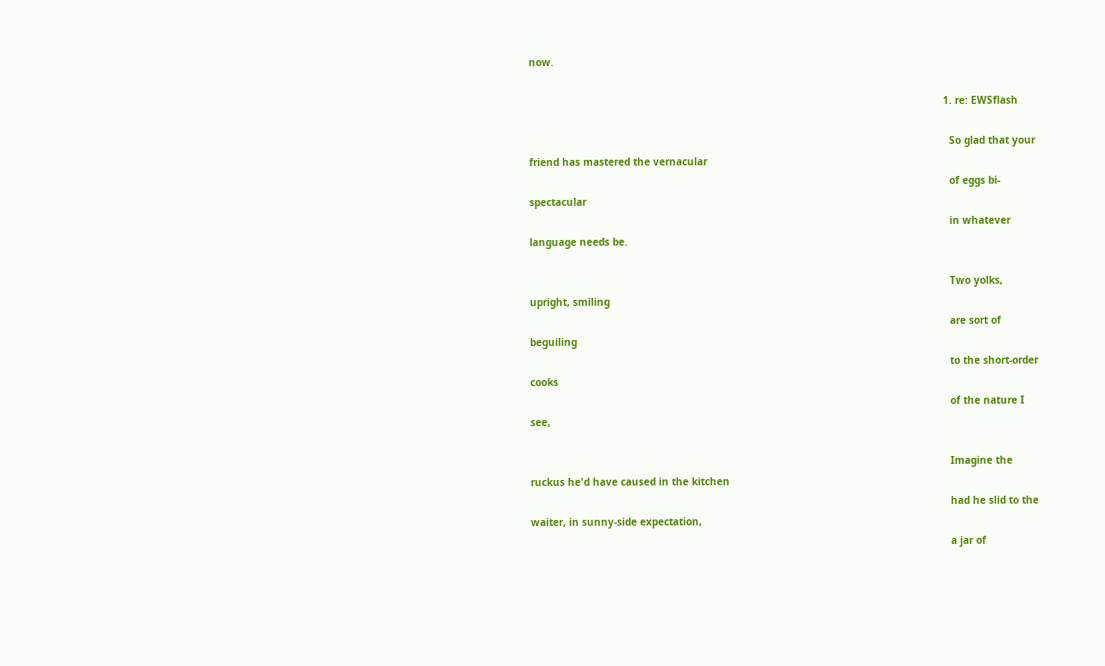now.

                                                                                                                                          1. re: EWSflash

                                                                                                                                            So glad that your friend has mastered the vernacular
                                                                                                                                            of eggs bi-spectacular
                                                                                                                                            in whatever language needs be.

                                                                                                                                            Two yolks, upright, smiling
                                                                                                                                            are sort of beguiling
                                                                                                                                            to the short-order cooks
                                                                                                                                            of the nature I see,

                                                                                                                                            Imagine the ruckus he'd have caused in the kitchen
                                                                                                                                            had he slid to the waiter, in sunny-side expectation,
                                                                                                                                            a jar of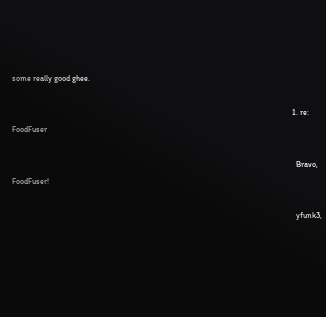some really good ghee.

                                                                                                                                            1. re: FoodFuser

                                                                                                                                              Bravo, FoodFuser!

                                                                                                                                              yfunk3,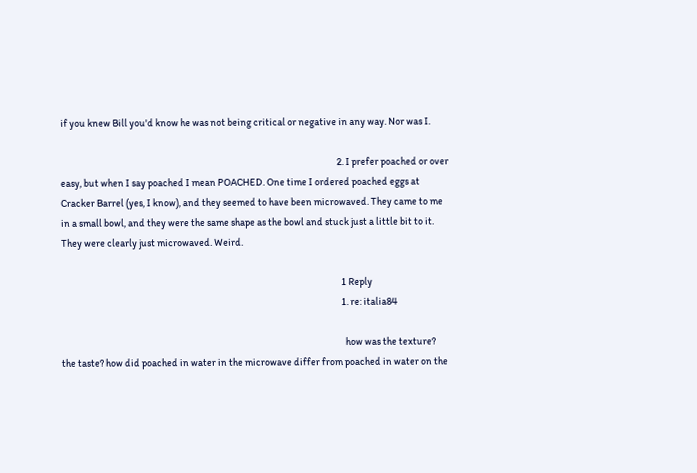if you knew Bill you'd know he was not being critical or negative in any way. Nor was I.

                                                                                                                                          2. I prefer poached or over easy, but when I say poached I mean POACHED. One time I ordered poached eggs at Cracker Barrel (yes, I know), and they seemed to have been microwaved. They came to me in a small bowl, and they were the same shape as the bowl and stuck just a little bit to it. They were clearly just microwaved. Weird.

                                                                                                                                            1 Reply
                                                                                                                                            1. re: italia84

                                                                                                                                              how was the texture? the taste? how did poached in water in the microwave differ from poached in water on the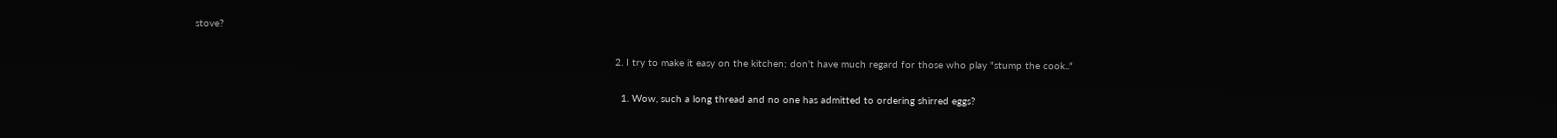stove?

                                                                                                                                            2. I try to make it easy on the kitchen; don't have much regard for those who play "stump the cook.."

                                                                                                                                              1. Wow, such a long thread and no one has admitted to ordering shirred eggs?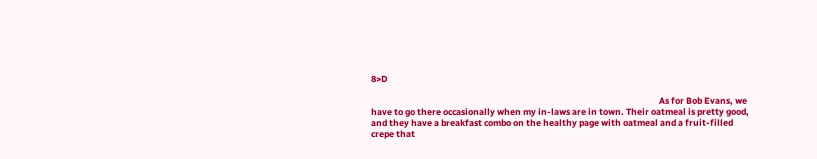8>D

                                                                                                                                                As for Bob Evans, we have to go there occasionally when my in-laws are in town. Their oatmeal is pretty good, and they have a breakfast combo on the healthy page with oatmeal and a fruit-filled crepe that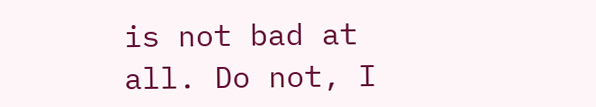is not bad at all. Do not, I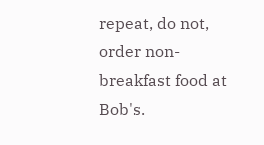repeat, do not, order non-breakfast food at Bob's.